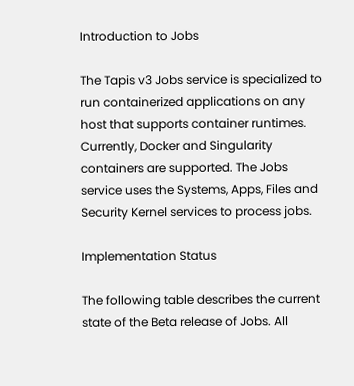Introduction to Jobs

The Tapis v3 Jobs service is specialized to run containerized applications on any host that supports container runtimes. Currently, Docker and Singularity containers are supported. The Jobs service uses the Systems, Apps, Files and Security Kernel services to process jobs.

Implementation Status

The following table describes the current state of the Beta release of Jobs. All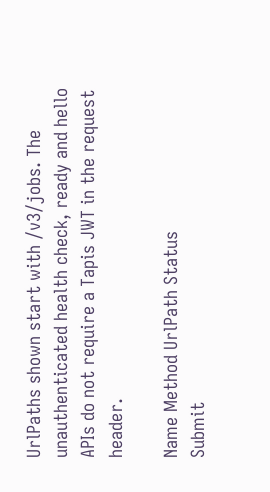UrlPaths shown start with /v3/jobs. The unauthenticated health check, ready and hello APIs do not require a Tapis JWT in the request header.

Name Method UrlPath Status
Submit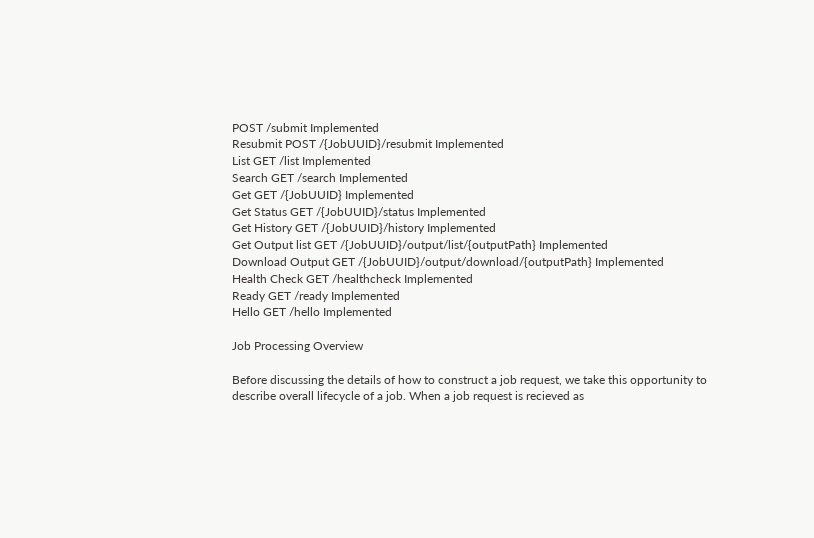POST /submit Implemented
Resubmit POST /{JobUUID}/resubmit Implemented
List GET /list Implemented
Search GET /search Implemented
Get GET /{JobUUID} Implemented
Get Status GET /{JobUUID}/status Implemented
Get History GET /{JobUUID}/history Implemented
Get Output list GET /{JobUUID}/output/list/{outputPath} Implemented
Download Output GET /{JobUUID}/output/download/{outputPath} Implemented
Health Check GET /healthcheck Implemented
Ready GET /ready Implemented
Hello GET /hello Implemented

Job Processing Overview

Before discussing the details of how to construct a job request, we take this opportunity to describe overall lifecycle of a job. When a job request is recieved as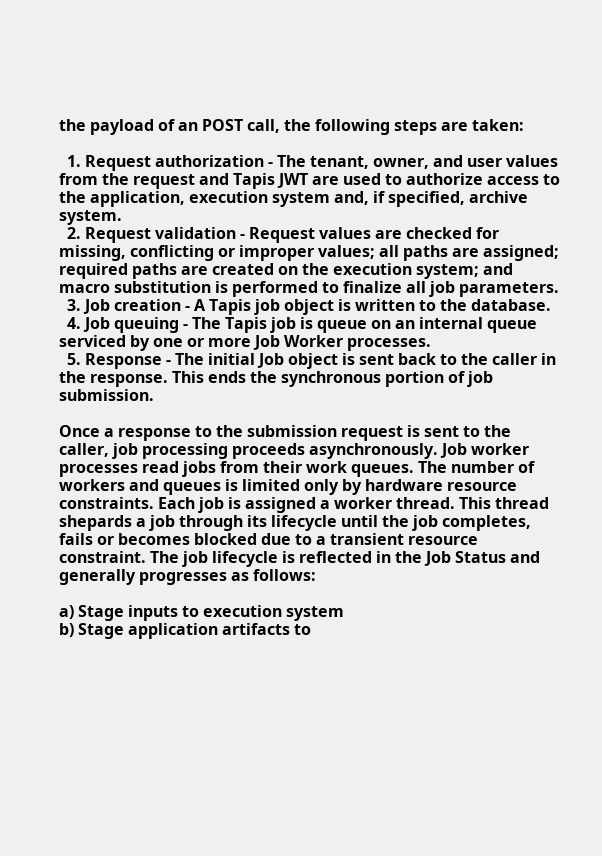the payload of an POST call, the following steps are taken:

  1. Request authorization - The tenant, owner, and user values from the request and Tapis JWT are used to authorize access to the application, execution system and, if specified, archive system.
  2. Request validation - Request values are checked for missing, conflicting or improper values; all paths are assigned; required paths are created on the execution system; and macro substitution is performed to finalize all job parameters.
  3. Job creation - A Tapis job object is written to the database.
  4. Job queuing - The Tapis job is queue on an internal queue serviced by one or more Job Worker processes.
  5. Response - The initial Job object is sent back to the caller in the response. This ends the synchronous portion of job submission.

Once a response to the submission request is sent to the caller, job processing proceeds asynchronously. Job worker processes read jobs from their work queues. The number of workers and queues is limited only by hardware resource constraints. Each job is assigned a worker thread. This thread shepards a job through its lifecycle until the job completes, fails or becomes blocked due to a transient resource constraint. The job lifecycle is reflected in the Job Status and generally progresses as follows:

a) Stage inputs to execution system
b) Stage application artifacts to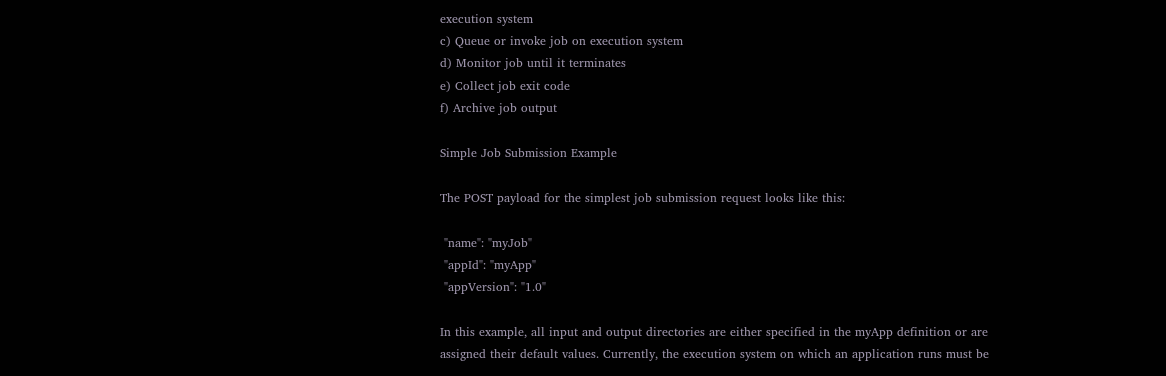execution system
c) Queue or invoke job on execution system
d) Monitor job until it terminates
e) Collect job exit code
f) Archive job output

Simple Job Submission Example

The POST payload for the simplest job submission request looks like this:

 "name": "myJob"
 "appId": "myApp"
 "appVersion": "1.0"

In this example, all input and output directories are either specified in the myApp definition or are assigned their default values. Currently, the execution system on which an application runs must be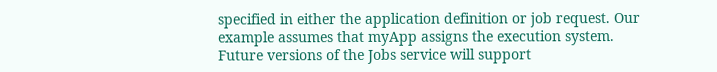specified in either the application definition or job request. Our example assumes that myApp assigns the execution system. Future versions of the Jobs service will support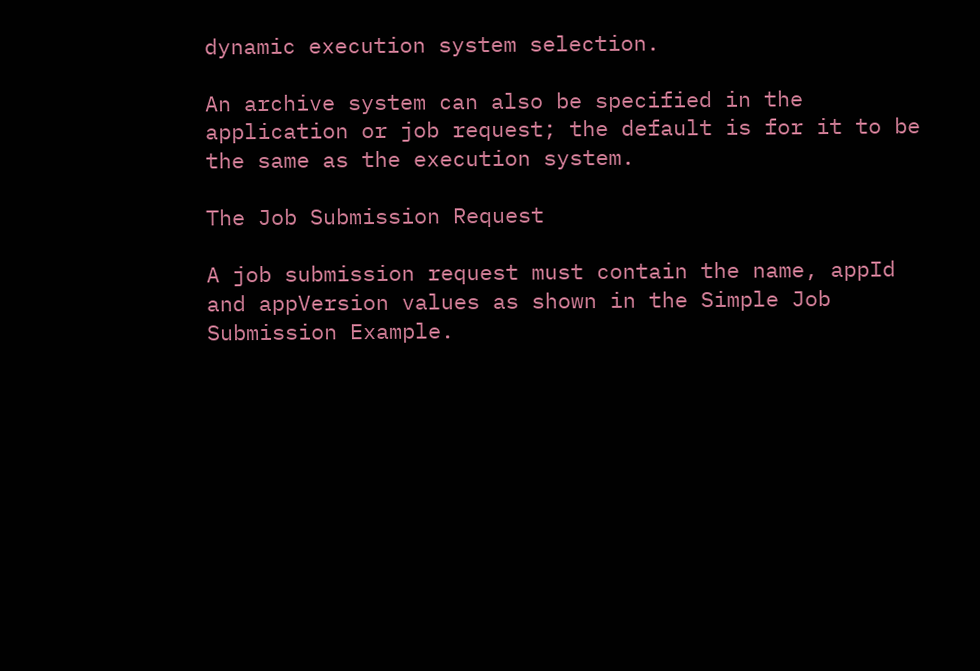dynamic execution system selection.

An archive system can also be specified in the application or job request; the default is for it to be the same as the execution system.

The Job Submission Request

A job submission request must contain the name, appId and appVersion values as shown in the Simple Job Submission Example.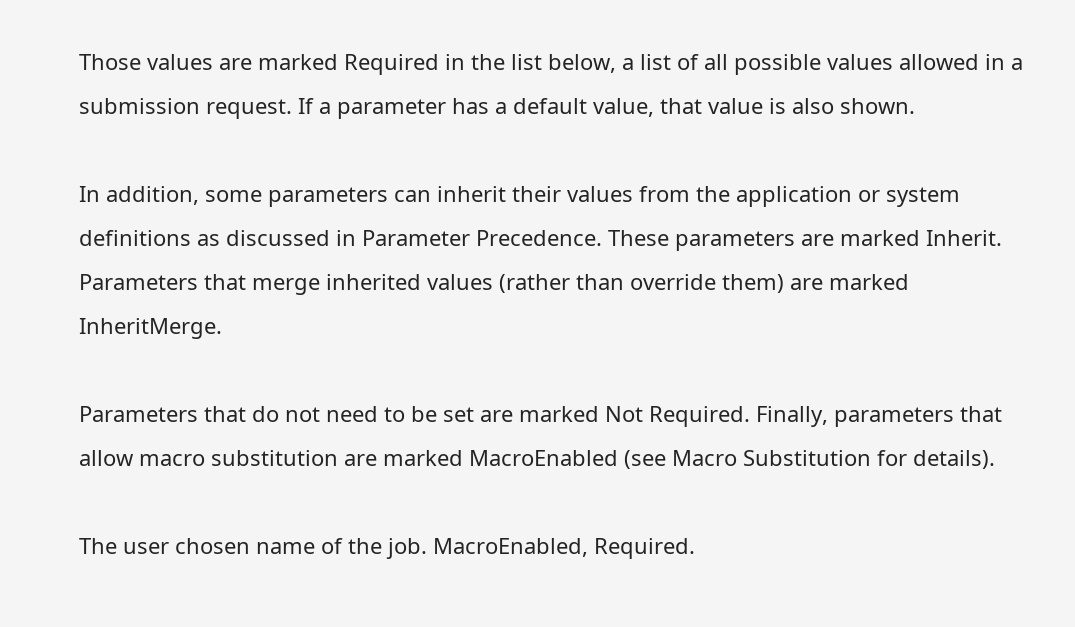Those values are marked Required in the list below, a list of all possible values allowed in a submission request. If a parameter has a default value, that value is also shown.

In addition, some parameters can inherit their values from the application or system definitions as discussed in Parameter Precedence. These parameters are marked Inherit. Parameters that merge inherited values (rather than override them) are marked InheritMerge.

Parameters that do not need to be set are marked Not Required. Finally, parameters that allow macro substitution are marked MacroEnabled (see Macro Substitution for details).

The user chosen name of the job. MacroEnabled, Required.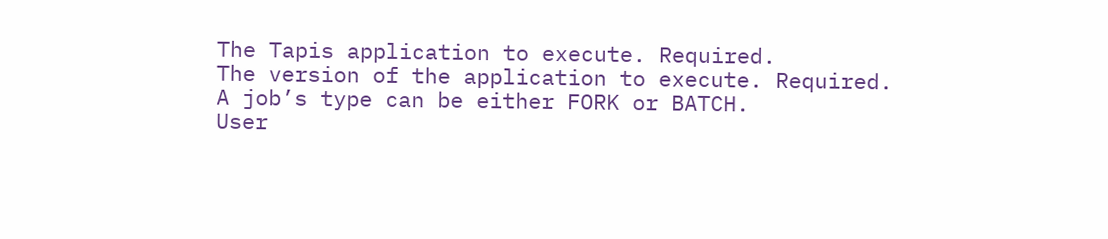The Tapis application to execute. Required.
The version of the application to execute. Required.
A job’s type can be either FORK or BATCH.
User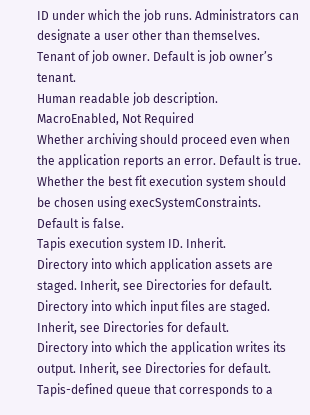ID under which the job runs. Administrators can designate a user other than themselves.
Tenant of job owner. Default is job owner’s tenant.
Human readable job description. MacroEnabled, Not Required
Whether archiving should proceed even when the application reports an error. Default is true.
Whether the best fit execution system should be chosen using execSystemConstraints. Default is false.
Tapis execution system ID. Inherit.
Directory into which application assets are staged. Inherit, see Directories for default.
Directory into which input files are staged. Inherit, see Directories for default.
Directory into which the application writes its output. Inherit, see Directories for default.
Tapis-defined queue that corresponds to a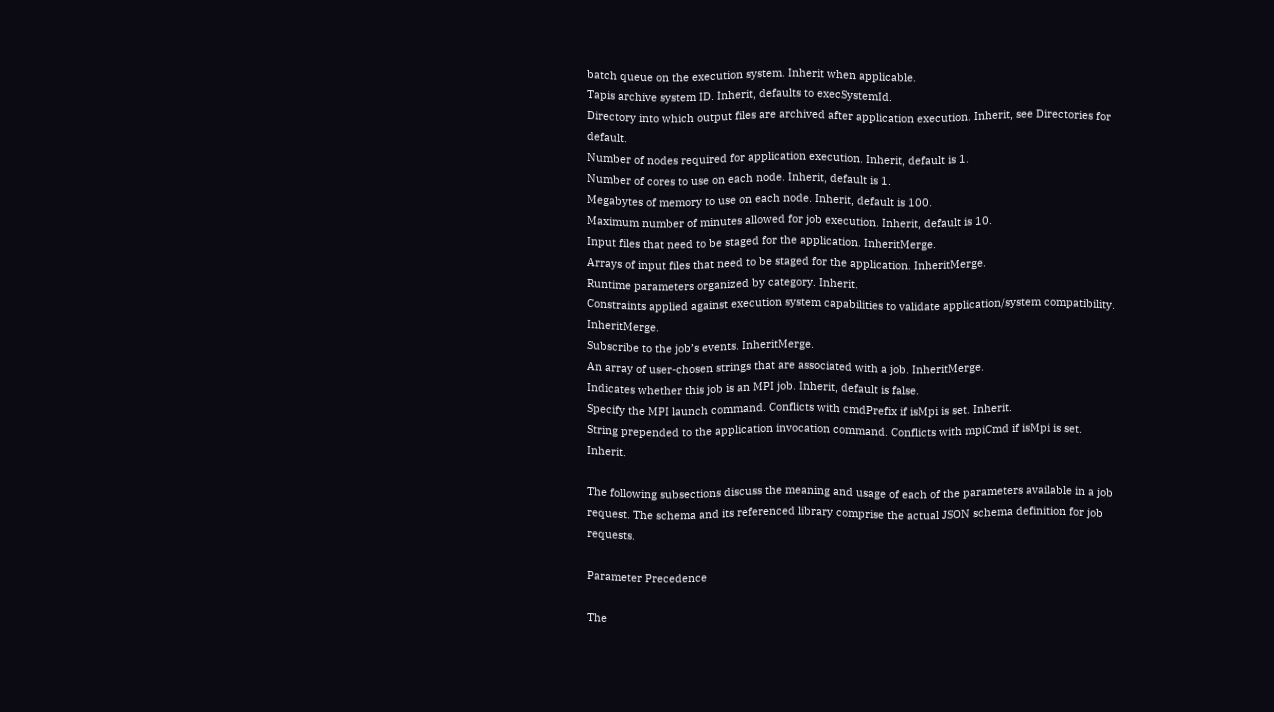batch queue on the execution system. Inherit when applicable.
Tapis archive system ID. Inherit, defaults to execSystemId.
Directory into which output files are archived after application execution. Inherit, see Directories for default.
Number of nodes required for application execution. Inherit, default is 1.
Number of cores to use on each node. Inherit, default is 1.
Megabytes of memory to use on each node. Inherit, default is 100.
Maximum number of minutes allowed for job execution. Inherit, default is 10.
Input files that need to be staged for the application. InheritMerge.
Arrays of input files that need to be staged for the application. InheritMerge.
Runtime parameters organized by category. Inherit.
Constraints applied against execution system capabilities to validate application/system compatibility. InheritMerge.
Subscribe to the job’s events. InheritMerge.
An array of user-chosen strings that are associated with a job. InheritMerge.
Indicates whether this job is an MPI job. Inherit, default is false.
Specify the MPI launch command. Conflicts with cmdPrefix if isMpi is set. Inherit.
String prepended to the application invocation command. Conflicts with mpiCmd if isMpi is set. Inherit.

The following subsections discuss the meaning and usage of each of the parameters available in a job request. The schema and its referenced library comprise the actual JSON schema definition for job requests.

Parameter Precedence

The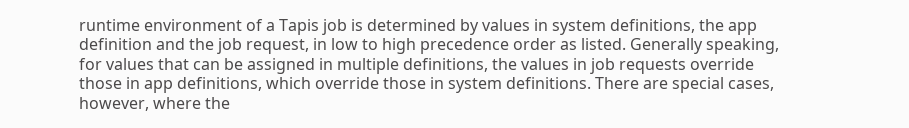runtime environment of a Tapis job is determined by values in system definitions, the app definition and the job request, in low to high precedence order as listed. Generally speaking, for values that can be assigned in multiple definitions, the values in job requests override those in app definitions, which override those in system definitions. There are special cases, however, where the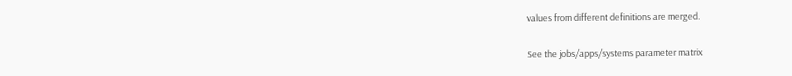values from different definitions are merged.

See the jobs/apps/systems parameter matrix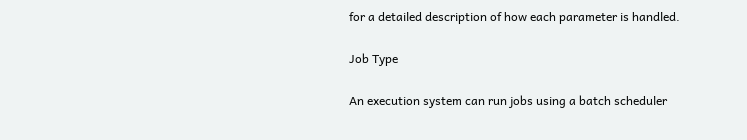for a detailed description of how each parameter is handled.

Job Type

An execution system can run jobs using a batch scheduler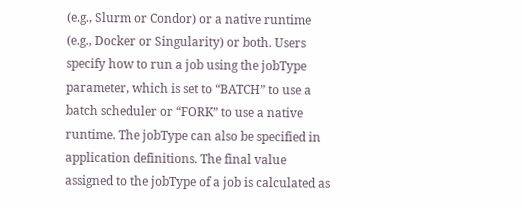(e.g., Slurm or Condor) or a native runtime (e.g., Docker or Singularity) or both. Users specify how to run a job using the jobType parameter, which is set to “BATCH” to use a batch scheduler or “FORK” to use a native runtime. The jobType can also be specified in application definitions. The final value assigned to the jobType of a job is calculated as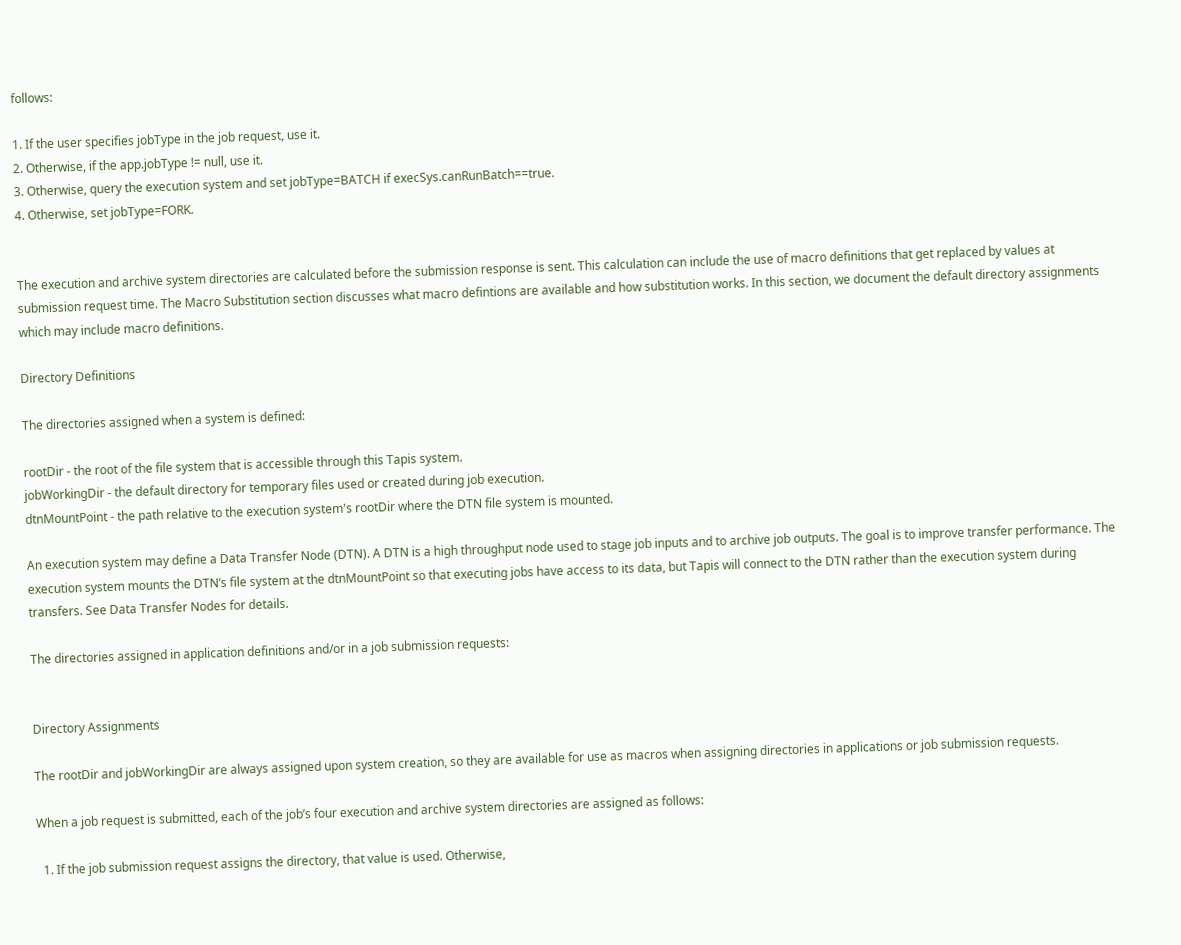follows:

1. If the user specifies jobType in the job request, use it.
2. Otherwise, if the app.jobType != null, use it.
3. Otherwise, query the execution system and set jobType=BATCH if execSys.canRunBatch==true.
4. Otherwise, set jobType=FORK.


The execution and archive system directories are calculated before the submission response is sent. This calculation can include the use of macro definitions that get replaced by values at submission request time. The Macro Substitution section discusses what macro defintions are available and how substitution works. In this section, we document the default directory assignments which may include macro definitions.

Directory Definitions

The directories assigned when a system is defined:

rootDir - the root of the file system that is accessible through this Tapis system.
jobWorkingDir - the default directory for temporary files used or created during job execution.
dtnMountPoint - the path relative to the execution system's rootDir where the DTN file system is mounted.

An execution system may define a Data Transfer Node (DTN). A DTN is a high throughput node used to stage job inputs and to archive job outputs. The goal is to improve transfer performance. The execution system mounts the DTN’s file system at the dtnMountPoint so that executing jobs have access to its data, but Tapis will connect to the DTN rather than the execution system during transfers. See Data Transfer Nodes for details.

The directories assigned in application definitions and/or in a job submission requests:


Directory Assignments

The rootDir and jobWorkingDir are always assigned upon system creation, so they are available for use as macros when assigning directories in applications or job submission requests.

When a job request is submitted, each of the job’s four execution and archive system directories are assigned as follows:

  1. If the job submission request assigns the directory, that value is used. Otherwise,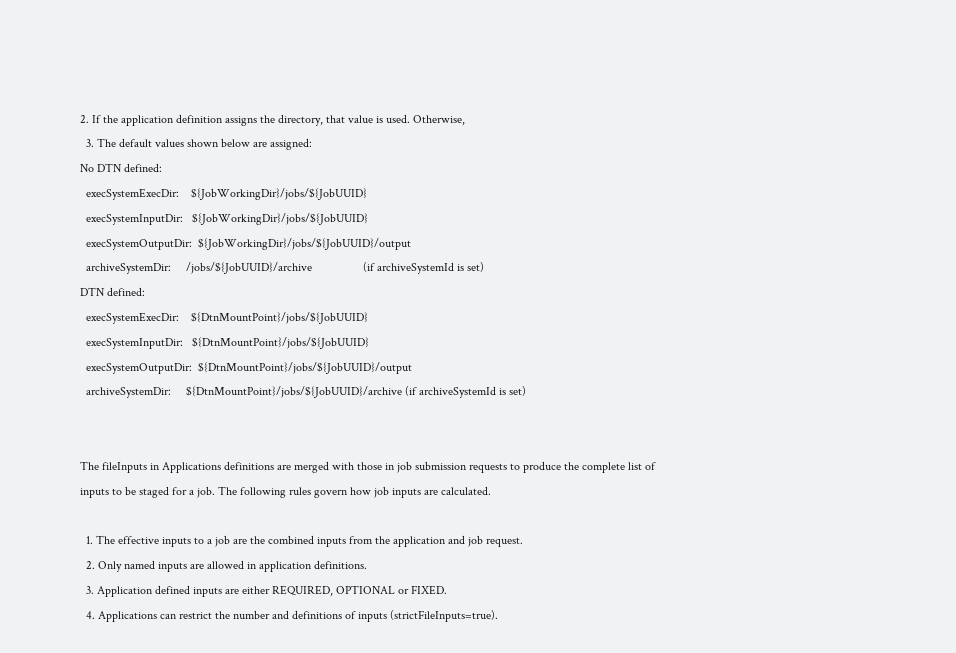2. If the application definition assigns the directory, that value is used. Otherwise,
  3. The default values shown below are assigned:
No DTN defined:
  execSystemExecDir:    ${JobWorkingDir}/jobs/${JobUUID}
  execSystemInputDir:   ${JobWorkingDir}/jobs/${JobUUID}
  execSystemOutputDir:  ${JobWorkingDir}/jobs/${JobUUID}/output
  archiveSystemDir:     /jobs/${JobUUID}/archive                 (if archiveSystemId is set)
DTN defined:
  execSystemExecDir:    ${DtnMountPoint}/jobs/${JobUUID}
  execSystemInputDir:   ${DtnMountPoint}/jobs/${JobUUID}
  execSystemOutputDir:  ${DtnMountPoint}/jobs/${JobUUID}/output
  archiveSystemDir:     ${DtnMountPoint}/jobs/${JobUUID}/archive (if archiveSystemId is set)


The fileInputs in Applications definitions are merged with those in job submission requests to produce the complete list of inputs to be staged for a job. The following rules govern how job inputs are calculated.

  1. The effective inputs to a job are the combined inputs from the application and job request.
  2. Only named inputs are allowed in application definitions.
  3. Application defined inputs are either REQUIRED, OPTIONAL or FIXED.
  4. Applications can restrict the number and definitions of inputs (strictFileInputs=true).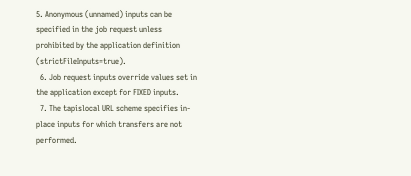5. Anonymous (unnamed) inputs can be specified in the job request unless prohibited by the application definition (strictFileInputs=true).
  6. Job request inputs override values set in the application except for FIXED inputs.
  7. The tapislocal URL scheme specifies in-place inputs for which transfers are not performed.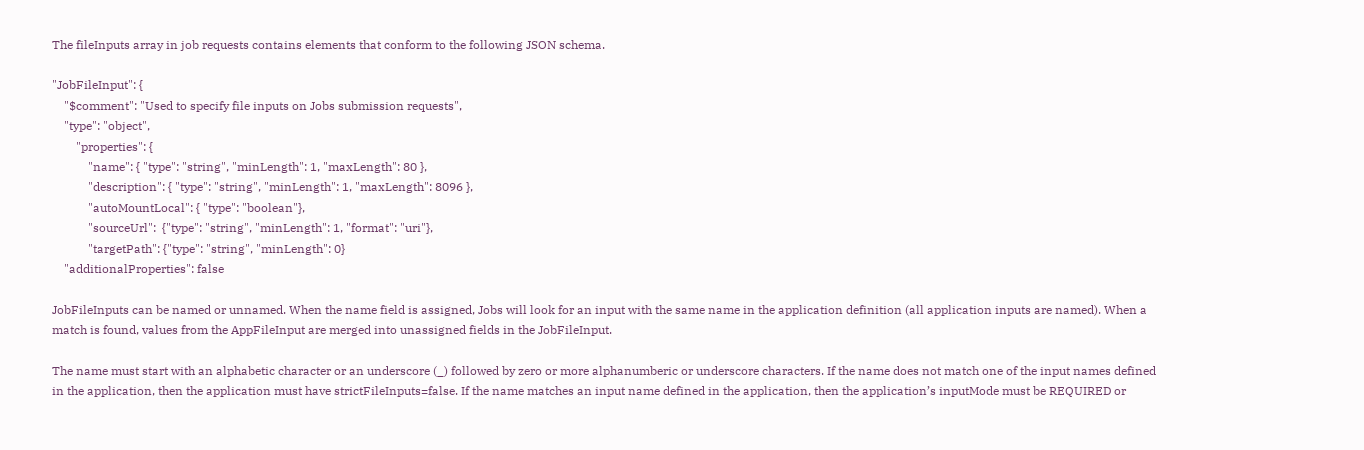The fileInputs array in job requests contains elements that conform to the following JSON schema.

"JobFileInput": {
    "$comment": "Used to specify file inputs on Jobs submission requests",
    "type": "object",
        "properties": {
            "name": { "type": "string", "minLength": 1, "maxLength": 80 },
            "description": { "type": "string", "minLength": 1, "maxLength": 8096 },
            "autoMountLocal": { "type": "boolean"},
            "sourceUrl":  {"type": "string", "minLength": 1, "format": "uri"},
            "targetPath": {"type": "string", "minLength": 0}
    "additionalProperties": false

JobFileInputs can be named or unnamed. When the name field is assigned, Jobs will look for an input with the same name in the application definition (all application inputs are named). When a match is found, values from the AppFileInput are merged into unassigned fields in the JobFileInput.

The name must start with an alphabetic character or an underscore (_) followed by zero or more alphanumberic or underscore characters. If the name does not match one of the input names defined in the application, then the application must have strictFileInputs=false. If the name matches an input name defined in the application, then the application’s inputMode must be REQUIRED or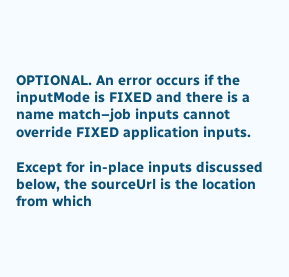OPTIONAL. An error occurs if the inputMode is FIXED and there is a name match–job inputs cannot override FIXED application inputs.

Except for in-place inputs discussed below, the sourceUrl is the location from which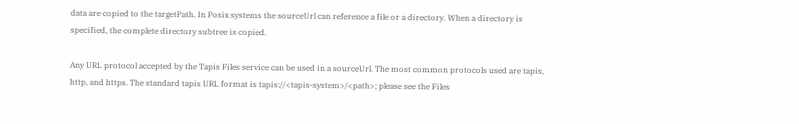data are copied to the targetPath. In Posix systems the sourceUrl can reference a file or a directory. When a directory is specified, the complete directory subtree is copied.

Any URL protocol accepted by the Tapis Files service can be used in a sourceUrl. The most common protocols used are tapis, http, and https. The standard tapis URL format is tapis://<tapis-system>/<path>; please see the Files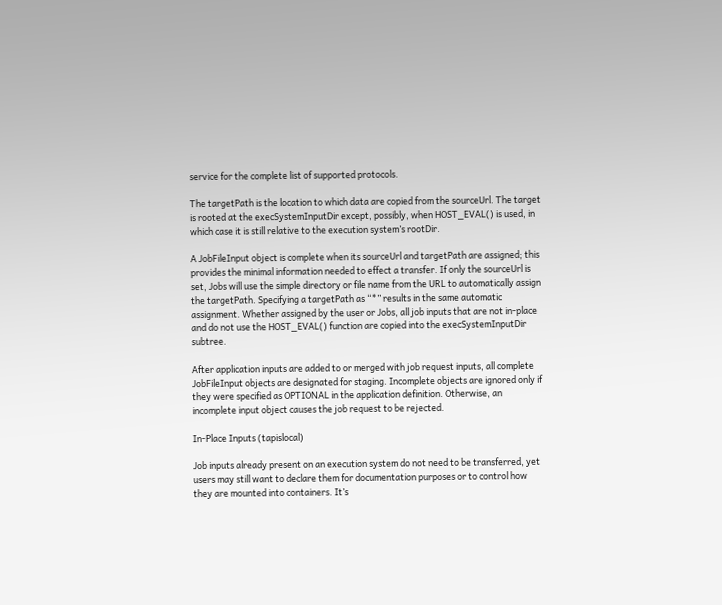service for the complete list of supported protocols.

The targetPath is the location to which data are copied from the sourceUrl. The target is rooted at the execSystemInputDir except, possibly, when HOST_EVAL() is used, in which case it is still relative to the execution system’s rootDir.

A JobFileInput object is complete when its sourceUrl and targetPath are assigned; this provides the minimal information needed to effect a transfer. If only the sourceUrl is set, Jobs will use the simple directory or file name from the URL to automatically assign the targetPath. Specifying a targetPath as “*” results in the same automatic assignment. Whether assigned by the user or Jobs, all job inputs that are not in-place and do not use the HOST_EVAL() function are copied into the execSystemInputDir subtree.

After application inputs are added to or merged with job request inputs, all complete JobFileInput objects are designated for staging. Incomplete objects are ignored only if they were specified as OPTIONAL in the application definition. Otherwise, an incomplete input object causes the job request to be rejected.

In-Place Inputs (tapislocal)

Job inputs already present on an execution system do not need to be transferred, yet users may still want to declare them for documentation purposes or to control how they are mounted into containers. It’s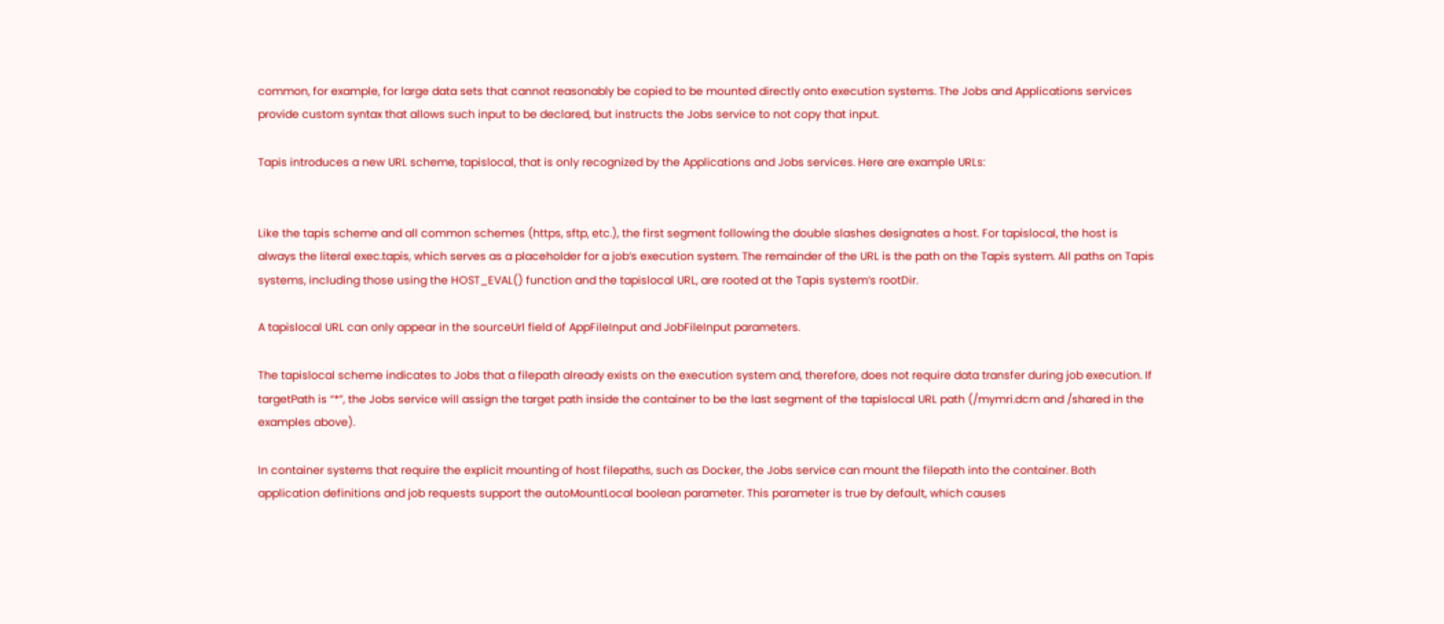common, for example, for large data sets that cannot reasonably be copied to be mounted directly onto execution systems. The Jobs and Applications services provide custom syntax that allows such input to be declared, but instructs the Jobs service to not copy that input.

Tapis introduces a new URL scheme, tapislocal, that is only recognized by the Applications and Jobs services. Here are example URLs:


Like the tapis scheme and all common schemes (https, sftp, etc.), the first segment following the double slashes designates a host. For tapislocal, the host is always the literal exec.tapis, which serves as a placeholder for a job’s execution system. The remainder of the URL is the path on the Tapis system. All paths on Tapis systems, including those using the HOST_EVAL() function and the tapislocal URL, are rooted at the Tapis system’s rootDir.

A tapislocal URL can only appear in the sourceUrl field of AppFileInput and JobFileInput parameters.

The tapislocal scheme indicates to Jobs that a filepath already exists on the execution system and, therefore, does not require data transfer during job execution. If targetPath is “*”, the Jobs service will assign the target path inside the container to be the last segment of the tapislocal URL path (/mymri.dcm and /shared in the examples above).

In container systems that require the explicit mounting of host filepaths, such as Docker, the Jobs service can mount the filepath into the container. Both application definitions and job requests support the autoMountLocal boolean parameter. This parameter is true by default, which causes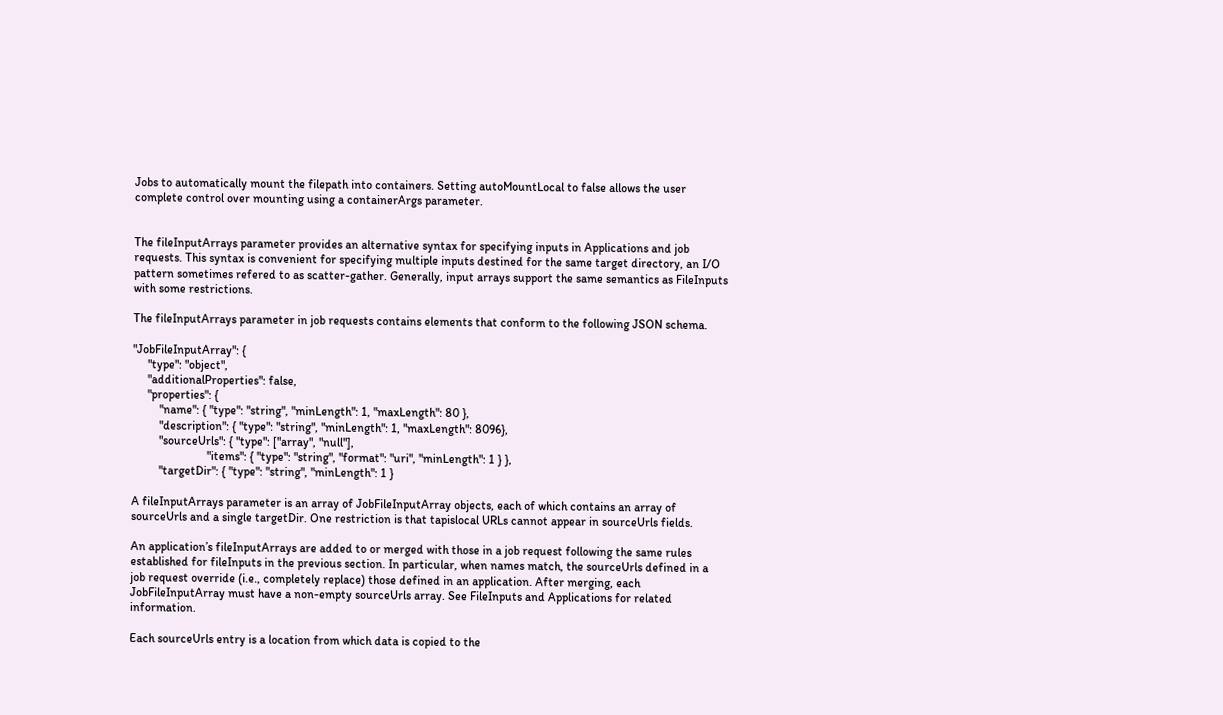Jobs to automatically mount the filepath into containers. Setting autoMountLocal to false allows the user complete control over mounting using a containerArgs parameter.


The fileInputArrays parameter provides an alternative syntax for specifying inputs in Applications and job requests. This syntax is convenient for specifying multiple inputs destined for the same target directory, an I/O pattern sometimes refered to as scatter-gather. Generally, input arrays support the same semantics as FileInputs with some restrictions.

The fileInputArrays parameter in job requests contains elements that conform to the following JSON schema.

"JobFileInputArray": {
     "type": "object",
     "additionalProperties": false,
     "properties": {
         "name": { "type": "string", "minLength": 1, "maxLength": 80 },
         "description": { "type": "string", "minLength": 1, "maxLength": 8096},
         "sourceUrls": { "type": ["array", "null"],
                         "items": { "type": "string", "format": "uri", "minLength": 1 } },
         "targetDir": { "type": "string", "minLength": 1 }

A fileInputArrays parameter is an array of JobFileInputArray objects, each of which contains an array of sourceUrls and a single targetDir. One restriction is that tapislocal URLs cannot appear in sourceUrls fields.

An application’s fileInputArrays are added to or merged with those in a job request following the same rules established for fileInputs in the previous section. In particular, when names match, the sourceUrls defined in a job request override (i.e., completely replace) those defined in an application. After merging, each JobFileInputArray must have a non-empty sourceUrls array. See FileInputs and Applications for related information.

Each sourceUrls entry is a location from which data is copied to the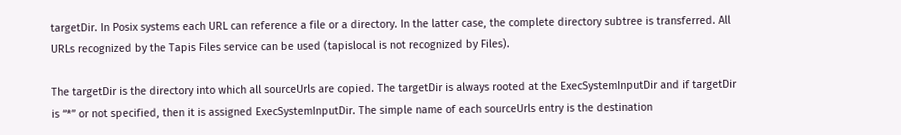targetDir. In Posix systems each URL can reference a file or a directory. In the latter case, the complete directory subtree is transferred. All URLs recognized by the Tapis Files service can be used (tapislocal is not recognized by Files).

The targetDir is the directory into which all sourceUrls are copied. The targetDir is always rooted at the ExecSystemInputDir and if targetDir is “*” or not specified, then it is assigned ExecSystemInputDir. The simple name of each sourceUrls entry is the destination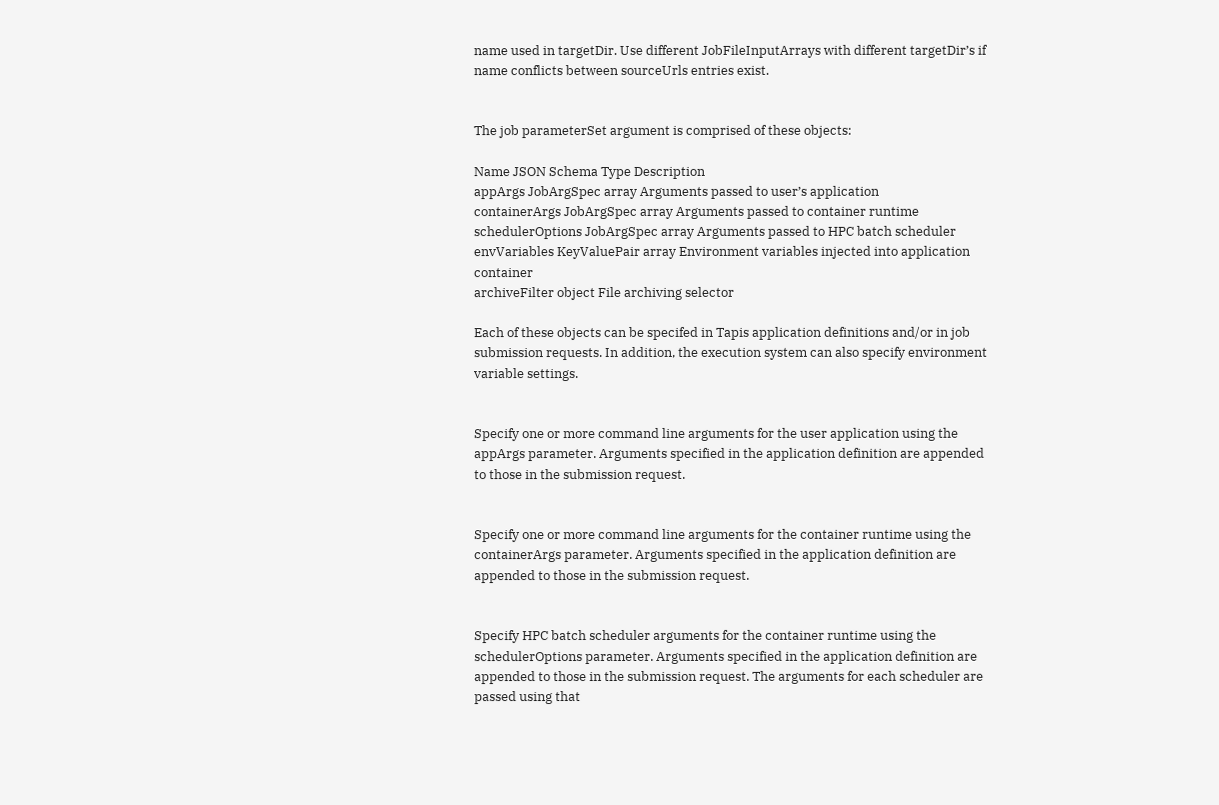name used in targetDir. Use different JobFileInputArrays with different targetDir’s if name conflicts between sourceUrls entries exist.


The job parameterSet argument is comprised of these objects:

Name JSON Schema Type Description
appArgs JobArgSpec array Arguments passed to user’s application
containerArgs JobArgSpec array Arguments passed to container runtime
schedulerOptions JobArgSpec array Arguments passed to HPC batch scheduler
envVariables KeyValuePair array Environment variables injected into application container
archiveFilter object File archiving selector

Each of these objects can be specifed in Tapis application definitions and/or in job submission requests. In addition, the execution system can also specify environment variable settings.


Specify one or more command line arguments for the user application using the appArgs parameter. Arguments specified in the application definition are appended to those in the submission request.


Specify one or more command line arguments for the container runtime using the containerArgs parameter. Arguments specified in the application definition are appended to those in the submission request.


Specify HPC batch scheduler arguments for the container runtime using the schedulerOptions parameter. Arguments specified in the application definition are appended to those in the submission request. The arguments for each scheduler are passed using that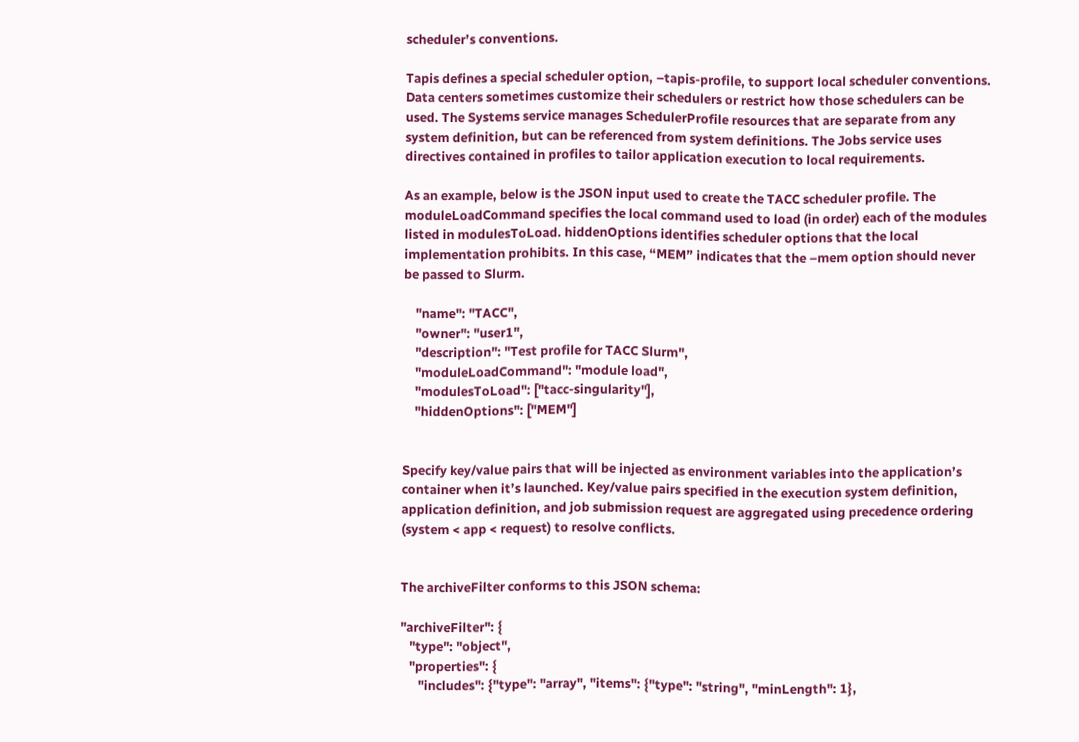scheduler’s conventions.

Tapis defines a special scheduler option, –tapis-profile, to support local scheduler conventions. Data centers sometimes customize their schedulers or restrict how those schedulers can be used. The Systems service manages SchedulerProfile resources that are separate from any system definition, but can be referenced from system definitions. The Jobs service uses directives contained in profiles to tailor application execution to local requirements.

As an example, below is the JSON input used to create the TACC scheduler profile. The moduleLoadCommand specifies the local command used to load (in order) each of the modules listed in modulesToLoad. hiddenOptions identifies scheduler options that the local implementation prohibits. In this case, “MEM” indicates that the –mem option should never be passed to Slurm.

    "name": "TACC",
    "owner": "user1",
    "description": "Test profile for TACC Slurm",
    "moduleLoadCommand": "module load",
    "modulesToLoad": ["tacc-singularity"],
    "hiddenOptions": ["MEM"]


Specify key/value pairs that will be injected as environment variables into the application’s container when it’s launched. Key/value pairs specified in the execution system definition, application definition, and job submission request are aggregated using precedence ordering (system < app < request) to resolve conflicts.


The archiveFilter conforms to this JSON schema:

"archiveFilter": {
   "type": "object",
   "properties": {
      "includes": {"type": "array", "items": {"type": "string", "minLength": 1},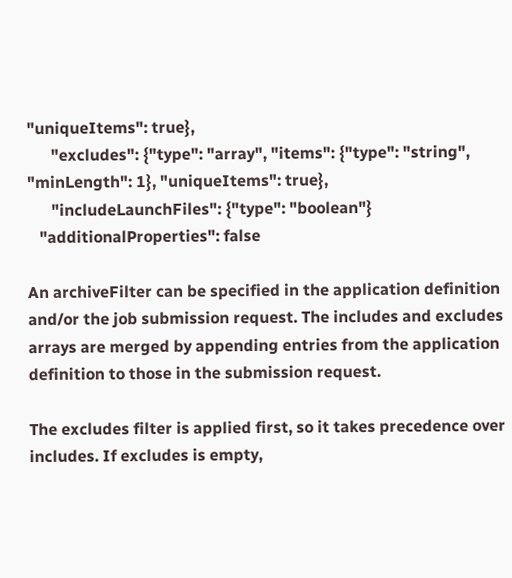"uniqueItems": true},
      "excludes": {"type": "array", "items": {"type": "string", "minLength": 1}, "uniqueItems": true},
      "includeLaunchFiles": {"type": "boolean"}
   "additionalProperties": false

An archiveFilter can be specified in the application definition and/or the job submission request. The includes and excludes arrays are merged by appending entries from the application definition to those in the submission request.

The excludes filter is applied first, so it takes precedence over includes. If excludes is empty,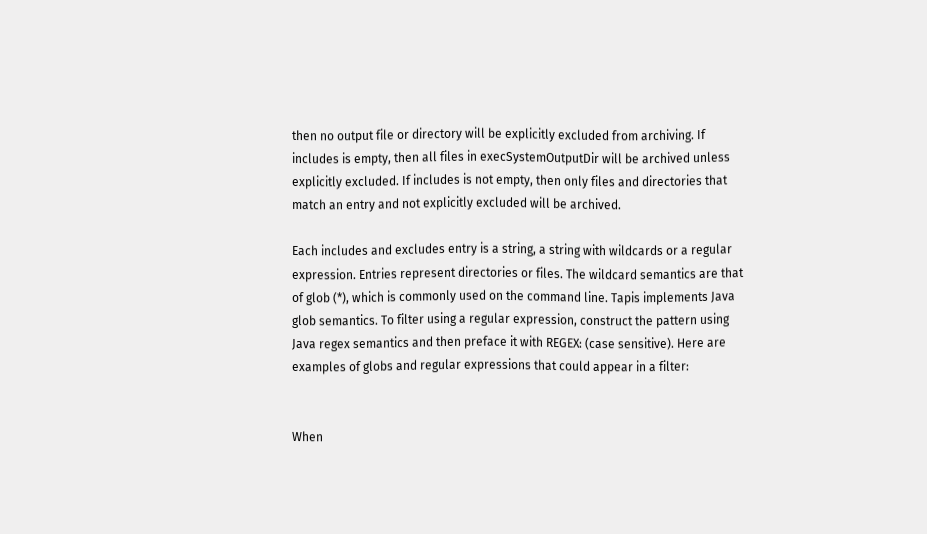then no output file or directory will be explicitly excluded from archiving. If includes is empty, then all files in execSystemOutputDir will be archived unless explicitly excluded. If includes is not empty, then only files and directories that match an entry and not explicitly excluded will be archived.

Each includes and excludes entry is a string, a string with wildcards or a regular expression. Entries represent directories or files. The wildcard semantics are that of glob (*), which is commonly used on the command line. Tapis implements Java glob semantics. To filter using a regular expression, construct the pattern using Java regex semantics and then preface it with REGEX: (case sensitive). Here are examples of globs and regular expressions that could appear in a filter:


When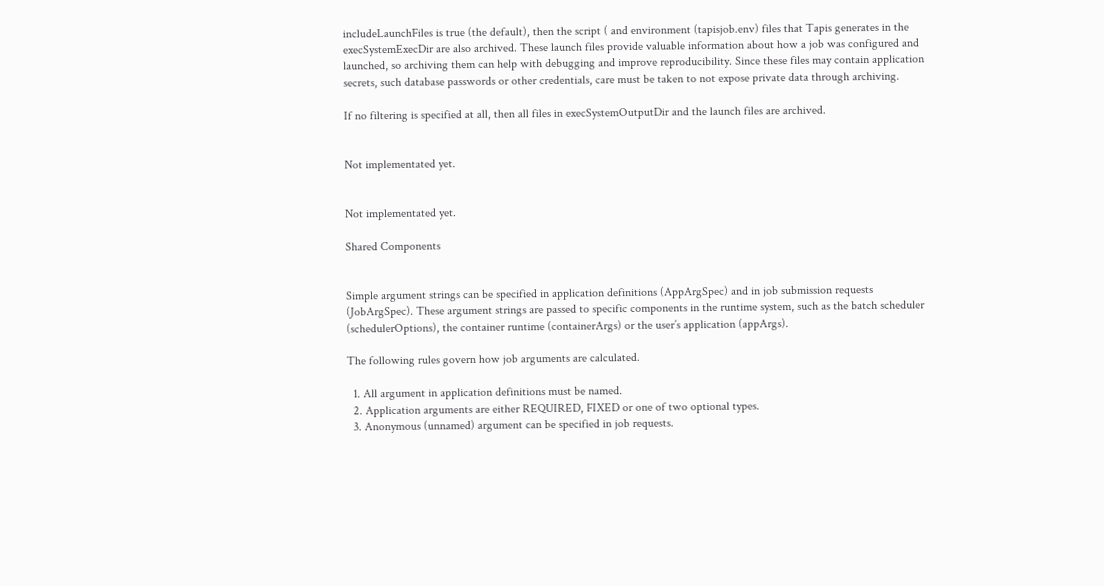includeLaunchFiles is true (the default), then the script ( and environment (tapisjob.env) files that Tapis generates in the execSystemExecDir are also archived. These launch files provide valuable information about how a job was configured and launched, so archiving them can help with debugging and improve reproducibility. Since these files may contain application secrets, such database passwords or other credentials, care must be taken to not expose private data through archiving.

If no filtering is specified at all, then all files in execSystemOutputDir and the launch files are archived.


Not implementated yet.


Not implementated yet.

Shared Components


Simple argument strings can be specified in application definitions (AppArgSpec) and in job submission requests (JobArgSpec). These argument strings are passed to specific components in the runtime system, such as the batch scheduler (schedulerOptions), the container runtime (containerArgs) or the user’s application (appArgs).

The following rules govern how job arguments are calculated.

  1. All argument in application definitions must be named.
  2. Application arguments are either REQUIRED, FIXED or one of two optional types.
  3. Anonymous (unnamed) argument can be specified in job requests.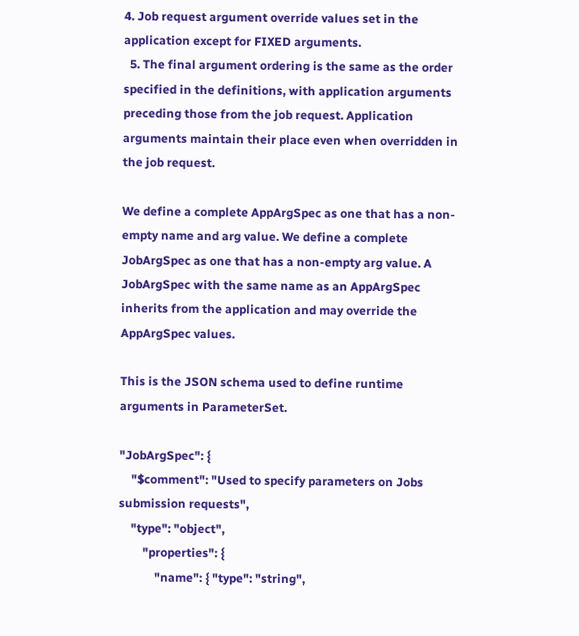4. Job request argument override values set in the application except for FIXED arguments.
  5. The final argument ordering is the same as the order specified in the definitions, with application arguments preceding those from the job request. Application arguments maintain their place even when overridden in the job request.

We define a complete AppArgSpec as one that has a non-empty name and arg value. We define a complete JobArgSpec as one that has a non-empty arg value. A JobArgSpec with the same name as an AppArgSpec inherits from the application and may override the AppArgSpec values.

This is the JSON schema used to define runtime arguments in ParameterSet.

"JobArgSpec": {
    "$comment": "Used to specify parameters on Jobs submission requests",
    "type": "object",
        "properties": {
            "name": { "type": "string",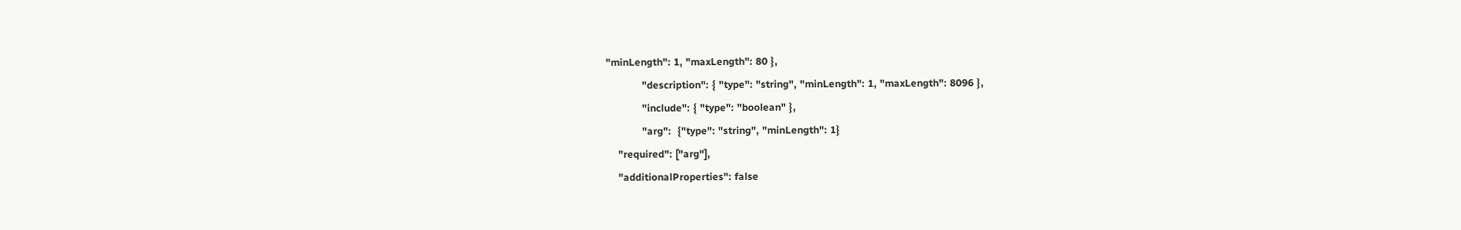"minLength": 1, "maxLength": 80 },
            "description": { "type": "string", "minLength": 1, "maxLength": 8096 },
            "include": { "type": "boolean" },
            "arg":  {"type": "string", "minLength": 1}
    "required": ["arg"],
    "additionalProperties": false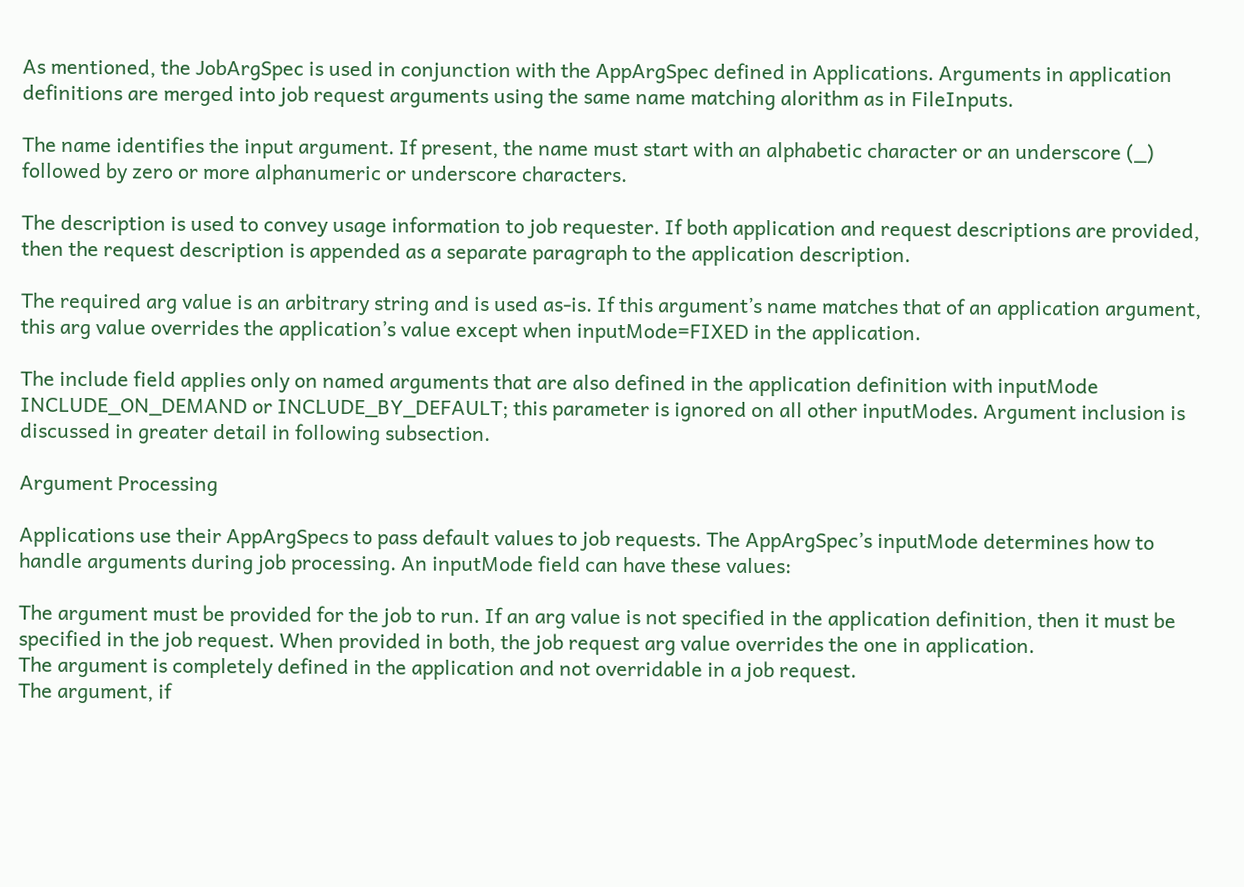As mentioned, the JobArgSpec is used in conjunction with the AppArgSpec defined in Applications. Arguments in application definitions are merged into job request arguments using the same name matching alorithm as in FileInputs.

The name identifies the input argument. If present, the name must start with an alphabetic character or an underscore (_) followed by zero or more alphanumeric or underscore characters.

The description is used to convey usage information to job requester. If both application and request descriptions are provided, then the request description is appended as a separate paragraph to the application description.

The required arg value is an arbitrary string and is used as-is. If this argument’s name matches that of an application argument, this arg value overrides the application’s value except when inputMode=FIXED in the application.

The include field applies only on named arguments that are also defined in the application definition with inputMode INCLUDE_ON_DEMAND or INCLUDE_BY_DEFAULT; this parameter is ignored on all other inputModes. Argument inclusion is discussed in greater detail in following subsection.

Argument Processing

Applications use their AppArgSpecs to pass default values to job requests. The AppArgSpec’s inputMode determines how to handle arguments during job processing. An inputMode field can have these values:

The argument must be provided for the job to run. If an arg value is not specified in the application definition, then it must be specified in the job request. When provided in both, the job request arg value overrides the one in application.
The argument is completely defined in the application and not overridable in a job request.
The argument, if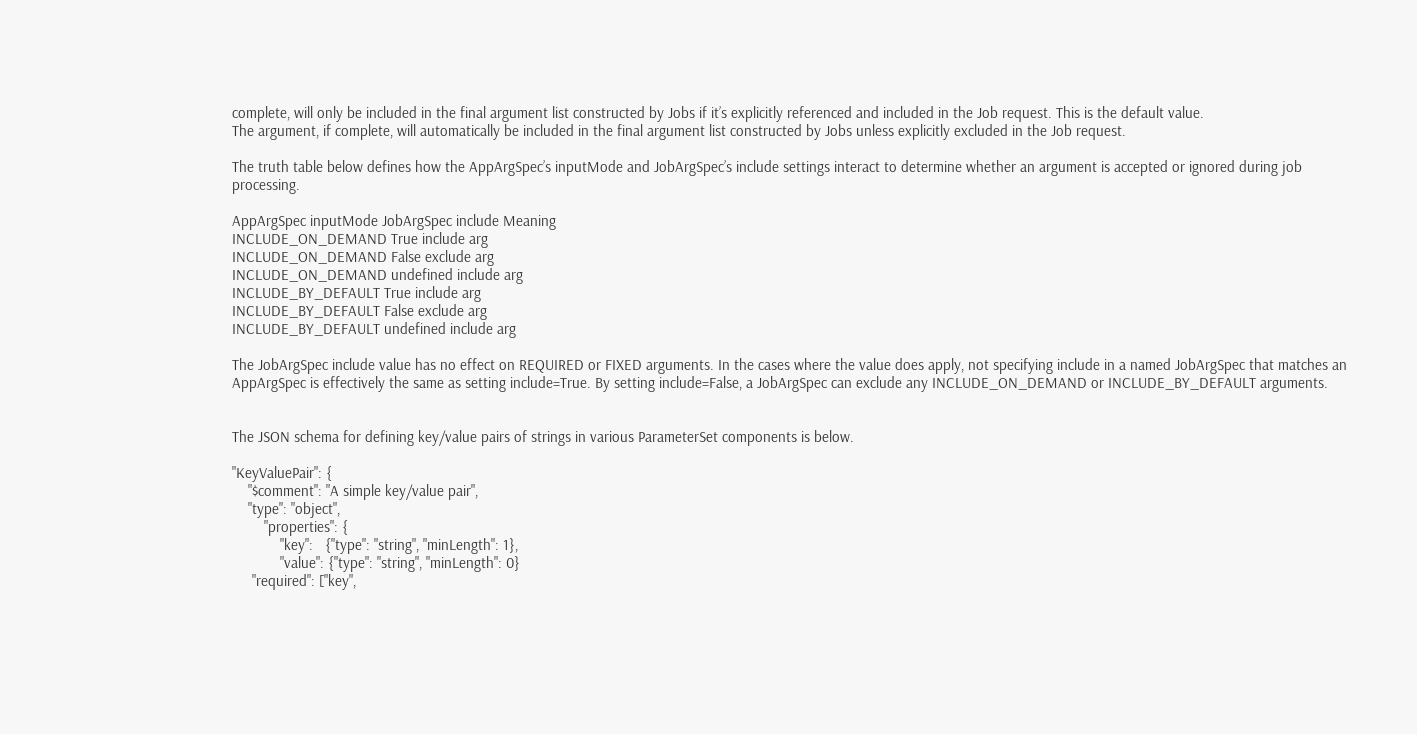complete, will only be included in the final argument list constructed by Jobs if it’s explicitly referenced and included in the Job request. This is the default value.
The argument, if complete, will automatically be included in the final argument list constructed by Jobs unless explicitly excluded in the Job request.

The truth table below defines how the AppArgSpec’s inputMode and JobArgSpec’s include settings interact to determine whether an argument is accepted or ignored during job processing.

AppArgSpec inputMode JobArgSpec include Meaning
INCLUDE_ON_DEMAND True include arg
INCLUDE_ON_DEMAND False exclude arg
INCLUDE_ON_DEMAND undefined include arg
INCLUDE_BY_DEFAULT True include arg
INCLUDE_BY_DEFAULT False exclude arg
INCLUDE_BY_DEFAULT undefined include arg

The JobArgSpec include value has no effect on REQUIRED or FIXED arguments. In the cases where the value does apply, not specifying include in a named JobArgSpec that matches an AppArgSpec is effectively the same as setting include=True. By setting include=False, a JobArgSpec can exclude any INCLUDE_ON_DEMAND or INCLUDE_BY_DEFAULT arguments.


The JSON schema for defining key/value pairs of strings in various ParameterSet components is below.

"KeyValuePair": {
    "$comment": "A simple key/value pair",
    "type": "object",
        "properties": {
            "key":   {"type": "string", "minLength": 1},
            "value": {"type": "string", "minLength": 0}
     "required": ["key",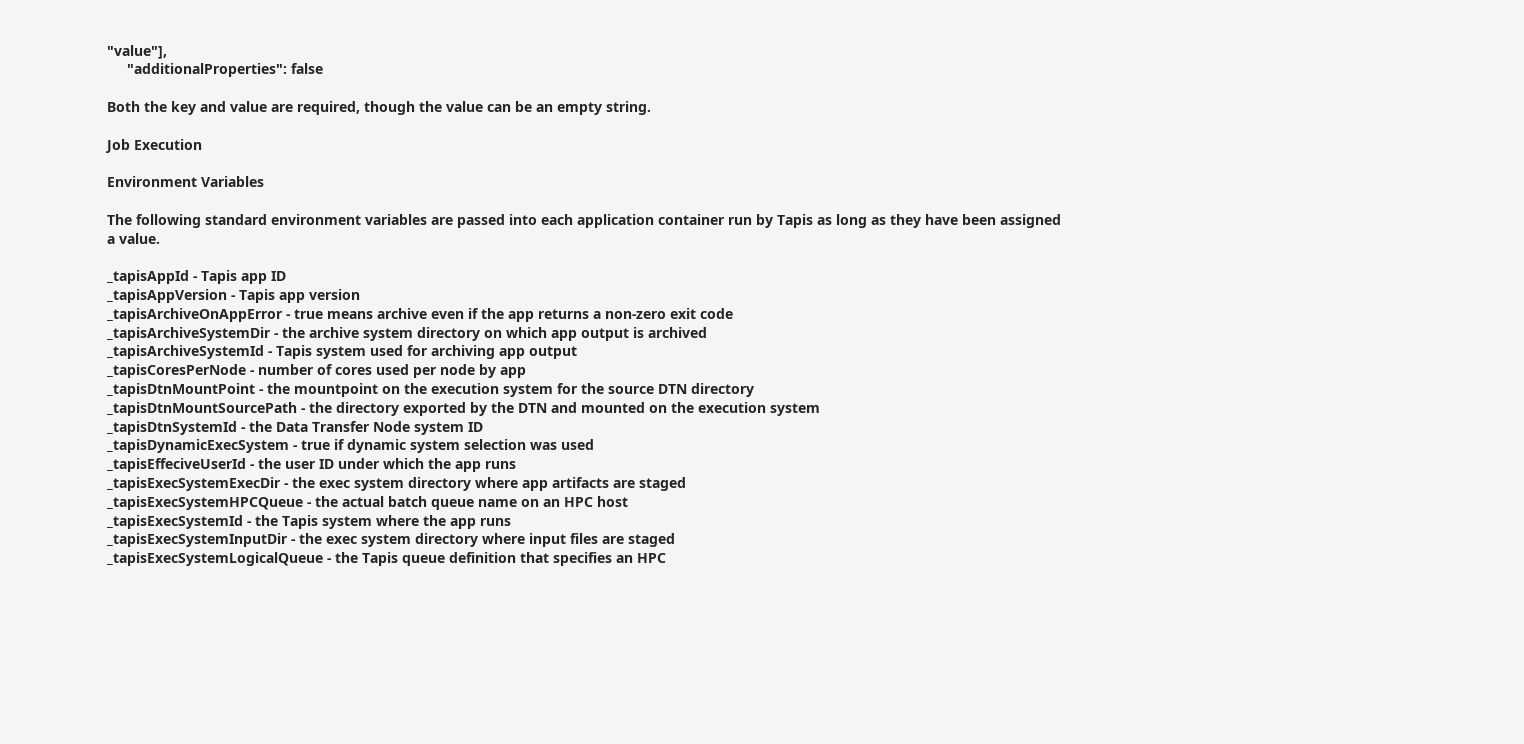"value"],
     "additionalProperties": false

Both the key and value are required, though the value can be an empty string.

Job Execution

Environment Variables

The following standard environment variables are passed into each application container run by Tapis as long as they have been assigned a value.

_tapisAppId - Tapis app ID
_tapisAppVersion - Tapis app version
_tapisArchiveOnAppError - true means archive even if the app returns a non-zero exit code
_tapisArchiveSystemDir - the archive system directory on which app output is archived
_tapisArchiveSystemId - Tapis system used for archiving app output
_tapisCoresPerNode - number of cores used per node by app
_tapisDtnMountPoint - the mountpoint on the execution system for the source DTN directory
_tapisDtnMountSourcePath - the directory exported by the DTN and mounted on the execution system
_tapisDtnSystemId - the Data Transfer Node system ID
_tapisDynamicExecSystem - true if dynamic system selection was used
_tapisEffeciveUserId - the user ID under which the app runs
_tapisExecSystemExecDir - the exec system directory where app artifacts are staged
_tapisExecSystemHPCQueue - the actual batch queue name on an HPC host
_tapisExecSystemId - the Tapis system where the app runs
_tapisExecSystemInputDir - the exec system directory where input files are staged
_tapisExecSystemLogicalQueue - the Tapis queue definition that specifies an HPC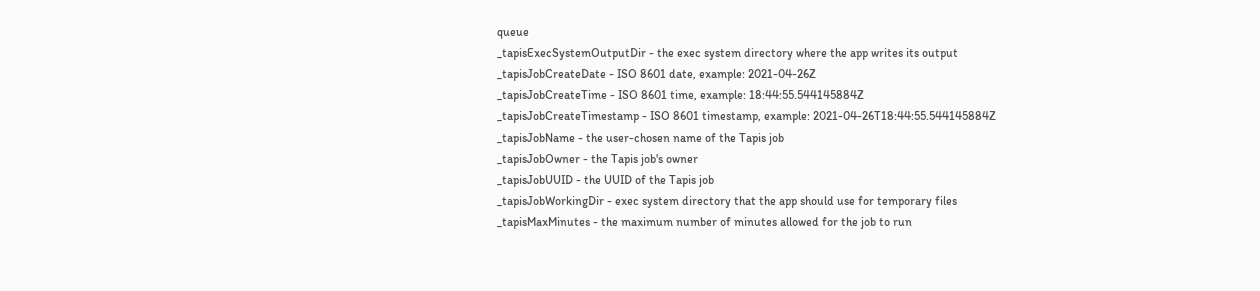queue
_tapisExecSystemOutputDir - the exec system directory where the app writes its output
_tapisJobCreateDate - ISO 8601 date, example: 2021-04-26Z
_tapisJobCreateTime - ISO 8601 time, example: 18:44:55.544145884Z
_tapisJobCreateTimestamp - ISO 8601 timestamp, example: 2021-04-26T18:44:55.544145884Z
_tapisJobName - the user-chosen name of the Tapis job
_tapisJobOwner - the Tapis job's owner
_tapisJobUUID - the UUID of the Tapis job
_tapisJobWorkingDir - exec system directory that the app should use for temporary files
_tapisMaxMinutes - the maximum number of minutes allowed for the job to run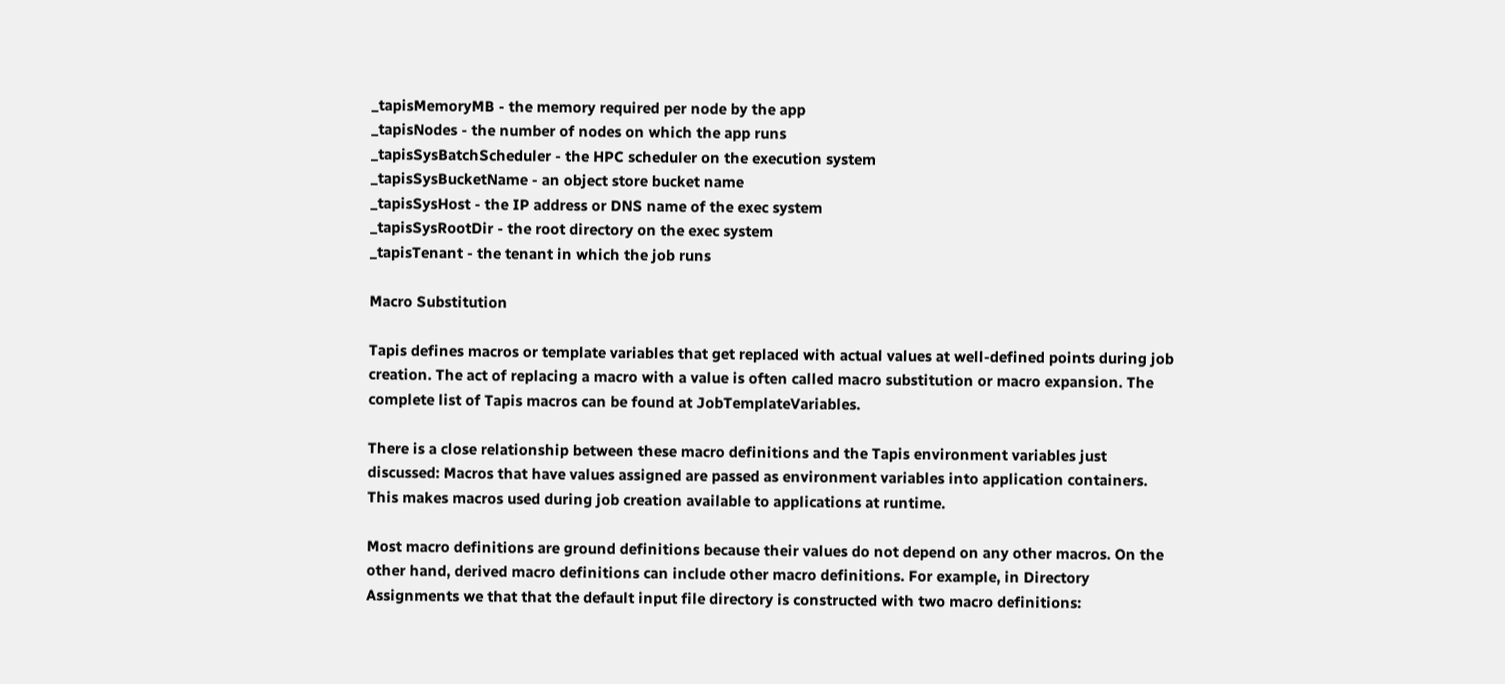_tapisMemoryMB - the memory required per node by the app
_tapisNodes - the number of nodes on which the app runs
_tapisSysBatchScheduler - the HPC scheduler on the execution system
_tapisSysBucketName - an object store bucket name
_tapisSysHost - the IP address or DNS name of the exec system
_tapisSysRootDir - the root directory on the exec system
_tapisTenant - the tenant in which the job runs

Macro Substitution

Tapis defines macros or template variables that get replaced with actual values at well-defined points during job creation. The act of replacing a macro with a value is often called macro substitution or macro expansion. The complete list of Tapis macros can be found at JobTemplateVariables.

There is a close relationship between these macro definitions and the Tapis environment variables just discussed: Macros that have values assigned are passed as environment variables into application containers. This makes macros used during job creation available to applications at runtime.

Most macro definitions are ground definitions because their values do not depend on any other macros. On the other hand, derived macro definitions can include other macro definitions. For example, in Directory Assignments we that that the default input file directory is constructed with two macro definitions: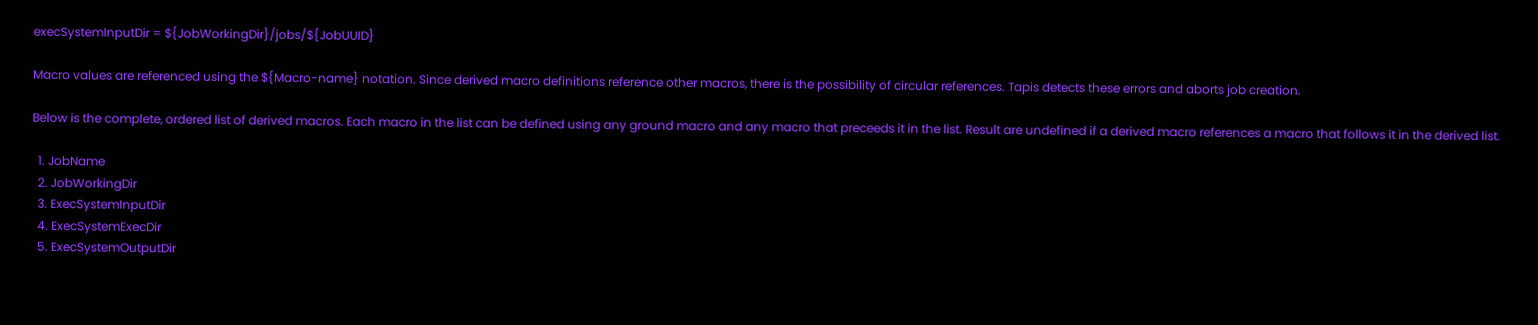execSystemInputDir = ${JobWorkingDir}/jobs/${JobUUID}

Macro values are referenced using the ${Macro-name} notation. Since derived macro definitions reference other macros, there is the possibility of circular references. Tapis detects these errors and aborts job creation.

Below is the complete, ordered list of derived macros. Each macro in the list can be defined using any ground macro and any macro that preceeds it in the list. Result are undefined if a derived macro references a macro that follows it in the derived list.

  1. JobName
  2. JobWorkingDir
  3. ExecSystemInputDir
  4. ExecSystemExecDir
  5. ExecSystemOutputDir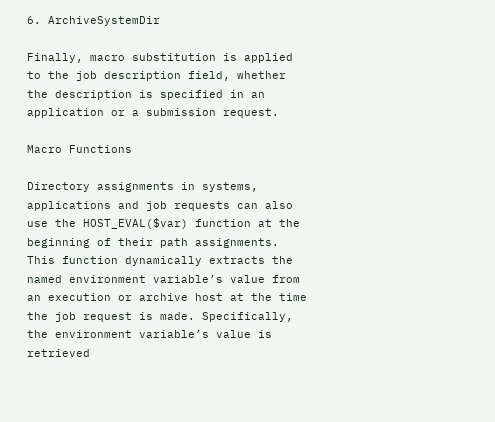6. ArchiveSystemDir

Finally, macro substitution is applied to the job description field, whether the description is specified in an application or a submission request.

Macro Functions

Directory assignments in systems, applications and job requests can also use the HOST_EVAL($var) function at the beginning of their path assignments. This function dynamically extracts the named environment variable’s value from an execution or archive host at the time the job request is made. Specifically, the environment variable’s value is retrieved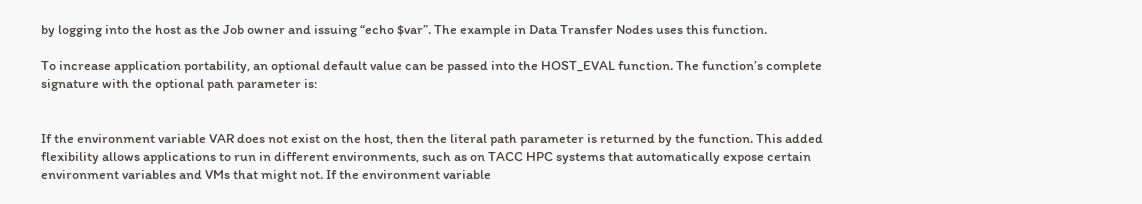by logging into the host as the Job owner and issuing “echo $var”. The example in Data Transfer Nodes uses this function.

To increase application portability, an optional default value can be passed into the HOST_EVAL function. The function’s complete signature with the optional path parameter is:


If the environment variable VAR does not exist on the host, then the literal path parameter is returned by the function. This added flexibility allows applications to run in different environments, such as on TACC HPC systems that automatically expose certain environment variables and VMs that might not. If the environment variable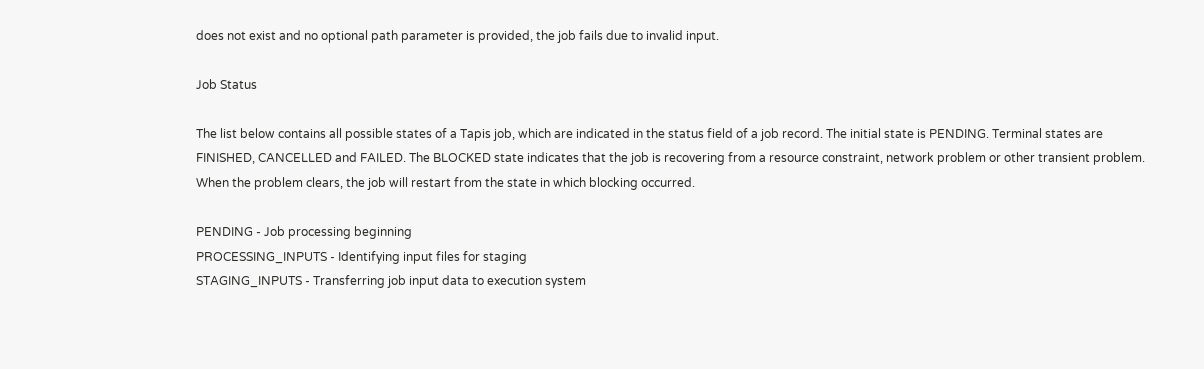does not exist and no optional path parameter is provided, the job fails due to invalid input.

Job Status

The list below contains all possible states of a Tapis job, which are indicated in the status field of a job record. The initial state is PENDING. Terminal states are FINISHED, CANCELLED and FAILED. The BLOCKED state indicates that the job is recovering from a resource constraint, network problem or other transient problem. When the problem clears, the job will restart from the state in which blocking occurred.

PENDING - Job processing beginning
PROCESSING_INPUTS - Identifying input files for staging
STAGING_INPUTS - Transferring job input data to execution system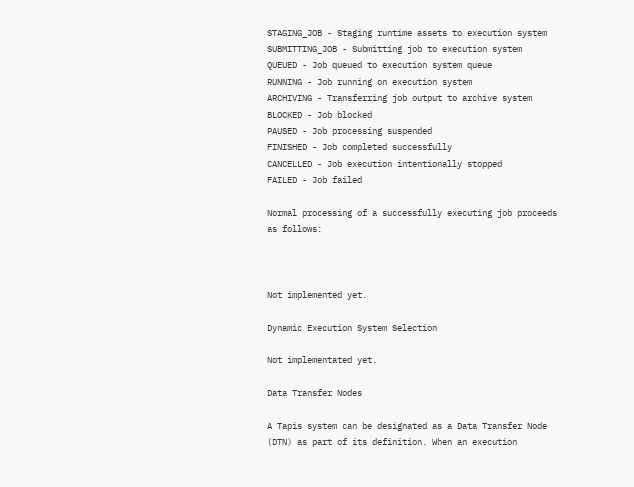STAGING_JOB - Staging runtime assets to execution system
SUBMITTING_JOB - Submitting job to execution system
QUEUED - Job queued to execution system queue
RUNNING - Job running on execution system
ARCHIVING - Transferring job output to archive system
BLOCKED - Job blocked
PAUSED - Job processing suspended
FINISHED - Job completed successfully
CANCELLED - Job execution intentionally stopped
FAILED - Job failed

Normal processing of a successfully executing job proceeds as follows:



Not implemented yet.

Dynamic Execution System Selection

Not implementated yet.

Data Transfer Nodes

A Tapis system can be designated as a Data Transfer Node (DTN) as part of its definition. When an execution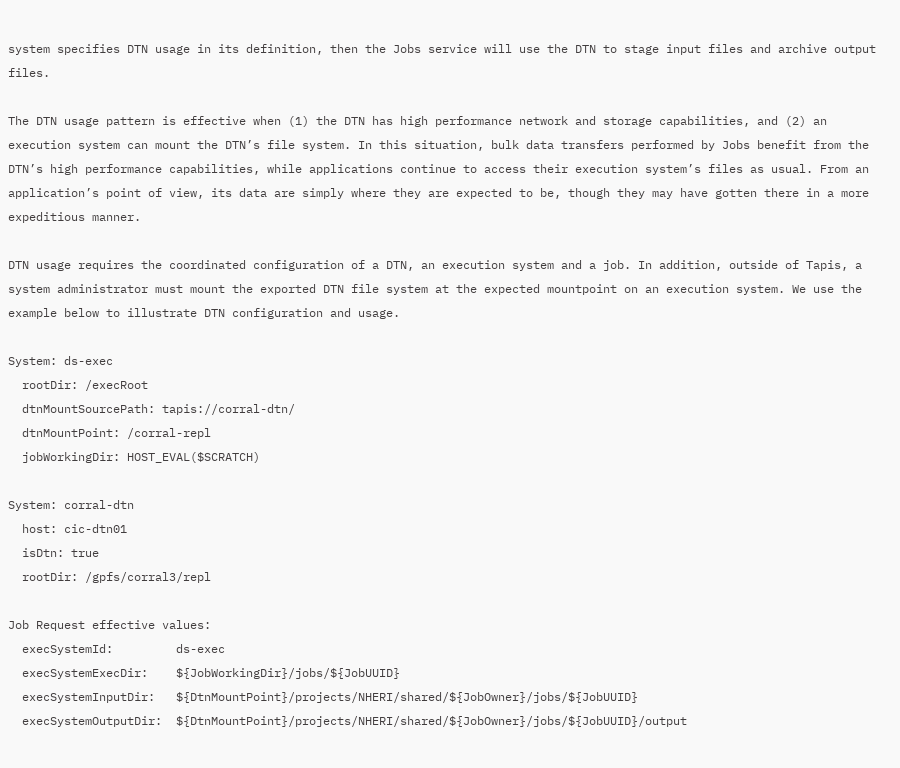system specifies DTN usage in its definition, then the Jobs service will use the DTN to stage input files and archive output files.

The DTN usage pattern is effective when (1) the DTN has high performance network and storage capabilities, and (2) an execution system can mount the DTN’s file system. In this situation, bulk data transfers performed by Jobs benefit from the DTN’s high performance capabilities, while applications continue to access their execution system’s files as usual. From an application’s point of view, its data are simply where they are expected to be, though they may have gotten there in a more expeditious manner.

DTN usage requires the coordinated configuration of a DTN, an execution system and a job. In addition, outside of Tapis, a system administrator must mount the exported DTN file system at the expected mountpoint on an execution system. We use the example below to illustrate DTN configuration and usage.

System: ds-exec
  rootDir: /execRoot
  dtnMountSourcePath: tapis://corral-dtn/
  dtnMountPoint: /corral-repl
  jobWorkingDir: HOST_EVAL($SCRATCH)

System: corral-dtn
  host: cic-dtn01
  isDtn: true
  rootDir: /gpfs/corral3/repl

Job Request effective values:
  execSystemId:         ds-exec
  execSystemExecDir:    ${JobWorkingDir}/jobs/${JobUUID}
  execSystemInputDir:   ${DtnMountPoint}/projects/NHERI/shared/${JobOwner}/jobs/${JobUUID}
  execSystemOutputDir:  ${DtnMountPoint}/projects/NHERI/shared/${JobOwner}/jobs/${JobUUID}/output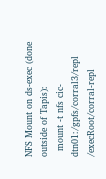NFS Mount on ds-exec (done outside of Tapis):
  mount -t nfs cic-dtn01:/gpfs/corral3/repl /execRoot/corral-repl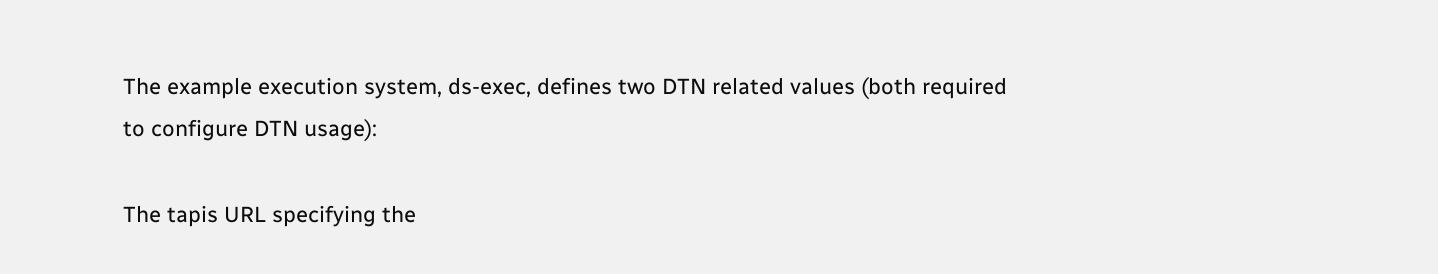The example execution system, ds-exec, defines two DTN related values (both required to configure DTN usage):

The tapis URL specifying the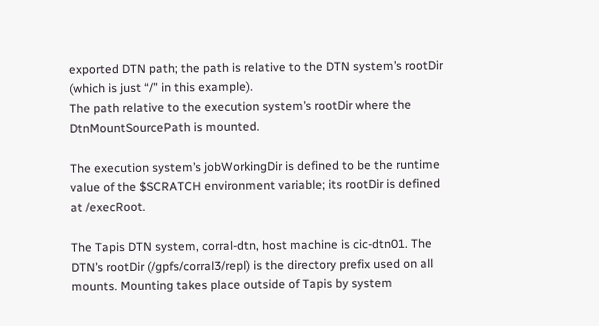exported DTN path; the path is relative to the DTN system’s rootDir (which is just “/” in this example).
The path relative to the execution system’s rootDir where the DtnMountSourcePath is mounted.

The execution system’s jobWorkingDir is defined to be the runtime value of the $SCRATCH environment variable; its rootDir is defined at /execRoot.

The Tapis DTN system, corral-dtn, host machine is cic-dtn01. The DTN’s rootDir (/gpfs/corral3/repl) is the directory prefix used on all mounts. Mounting takes place outside of Tapis by system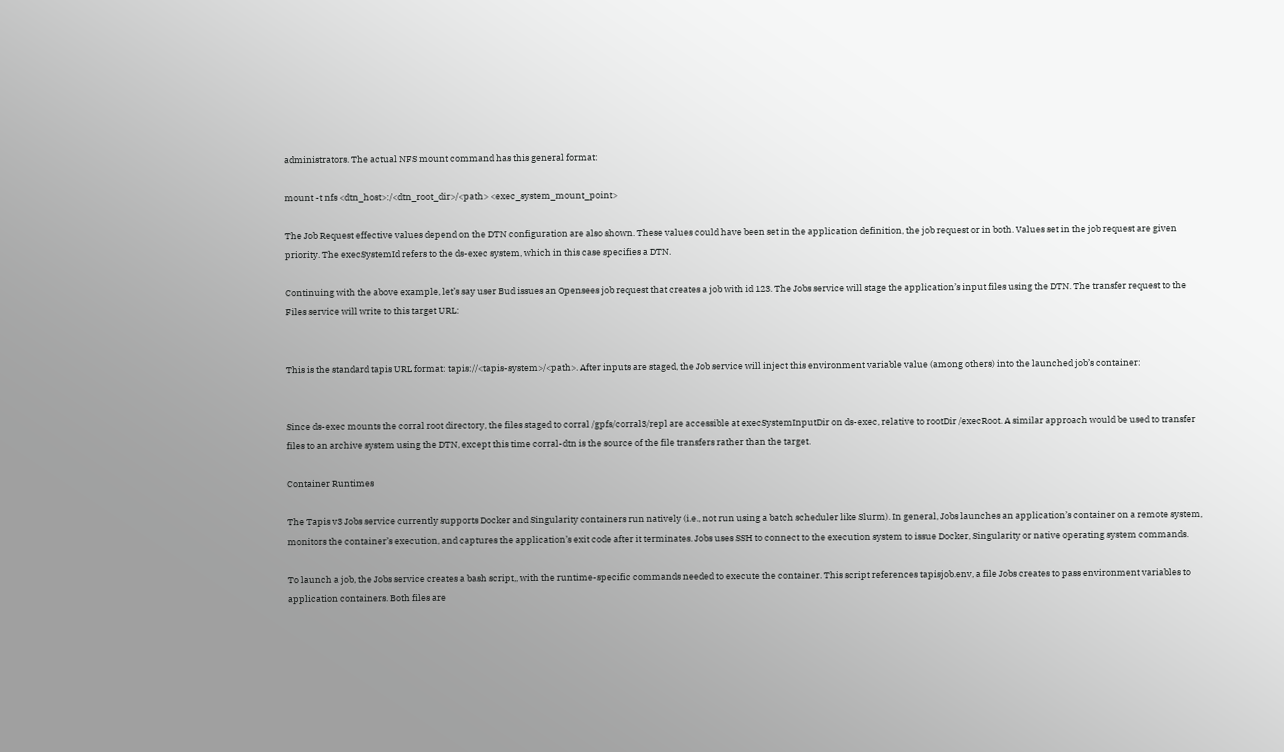administrators. The actual NFS mount command has this general format:

mount -t nfs <dtn_host>:/<dtn_root_dir>/<path> <exec_system_mount_point>

The Job Request effective values depend on the DTN configuration are also shown. These values could have been set in the application definition, the job request or in both. Values set in the job request are given priority. The execSystemId refers to the ds-exec system, which in this case specifies a DTN.

Continuing with the above example, let’s say user Bud issues an Opensees job request that creates a job with id 123. The Jobs service will stage the application’s input files using the DTN. The transfer request to the Files service will write to this target URL:


This is the standard tapis URL format: tapis://<tapis-system>/<path>. After inputs are staged, the Job service will inject this environment variable value (among others) into the launched job’s container:


Since ds-exec mounts the corral root directory, the files staged to corral /gpfs/corral3/repl are accessible at execSystemInputDir on ds-exec, relative to rootDir /execRoot. A similar approach would be used to transfer files to an archive system using the DTN, except this time corral-dtn is the source of the file transfers rather than the target.

Container Runtimes

The Tapis v3 Jobs service currently supports Docker and Singularity containers run natively (i.e., not run using a batch scheduler like Slurm). In general, Jobs launches an application’s container on a remote system, monitors the container’s execution, and captures the application’s exit code after it terminates. Jobs uses SSH to connect to the execution system to issue Docker, Singularity or native operating system commands.

To launch a job, the Jobs service creates a bash script,, with the runtime-specific commands needed to execute the container. This script references tapisjob.env, a file Jobs creates to pass environment variables to application containers. Both files are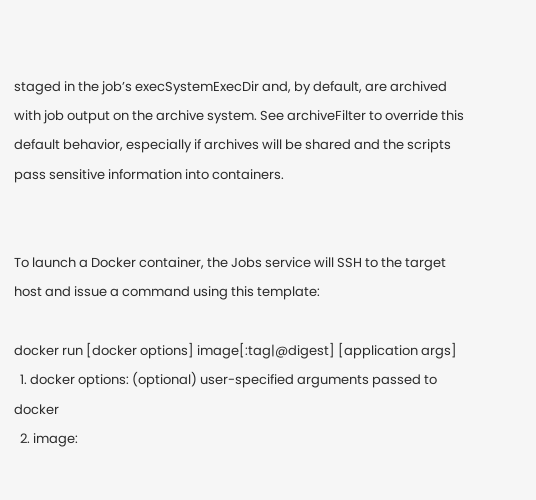staged in the job’s execSystemExecDir and, by default, are archived with job output on the archive system. See archiveFilter to override this default behavior, especially if archives will be shared and the scripts pass sensitive information into containers.


To launch a Docker container, the Jobs service will SSH to the target host and issue a command using this template:

docker run [docker options] image[:tag|@digest] [application args]
  1. docker options: (optional) user-specified arguments passed to docker
  2. image: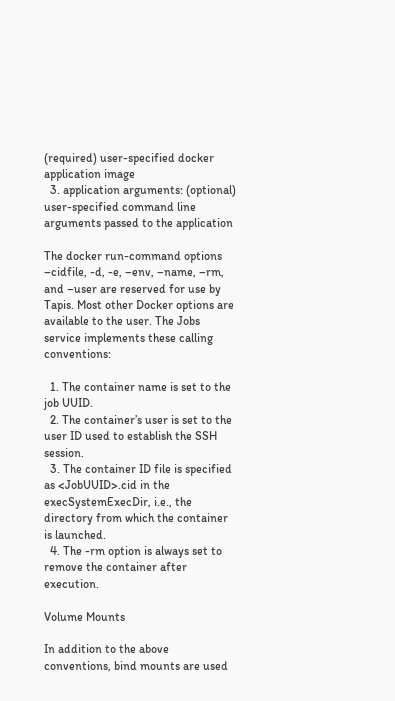(required) user-specified docker application image
  3. application arguments: (optional) user-specified command line arguments passed to the application

The docker run-command options –cidfile, -d, -e, –env, –name, –rm, and –user are reserved for use by Tapis. Most other Docker options are available to the user. The Jobs service implements these calling conventions:

  1. The container name is set to the job UUID.
  2. The container’s user is set to the user ID used to establish the SSH session.
  3. The container ID file is specified as <JobUUID>.cid in the execSystemExecDir, i.e., the directory from which the container is launched.
  4. The -rm option is always set to remove the container after execution.

Volume Mounts

In addition to the above conventions, bind mounts are used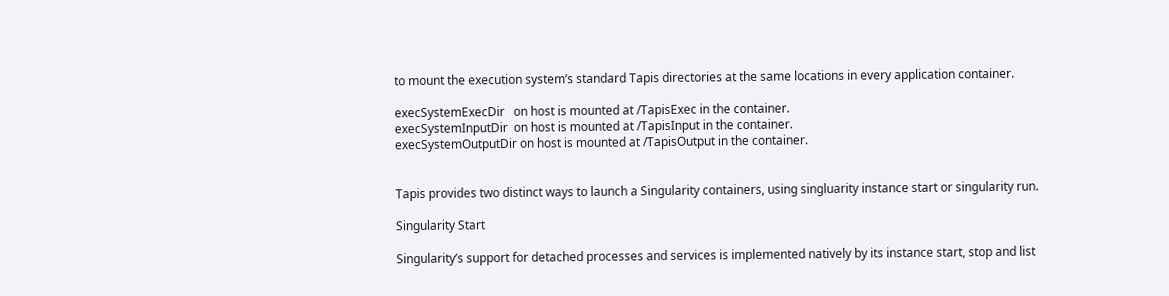to mount the execution system’s standard Tapis directories at the same locations in every application container.

execSystemExecDir   on host is mounted at /TapisExec in the container.
execSystemInputDir  on host is mounted at /TapisInput in the container.
execSystemOutputDir on host is mounted at /TapisOutput in the container.


Tapis provides two distinct ways to launch a Singularity containers, using singluarity instance start or singularity run.

Singularity Start

Singularity’s support for detached processes and services is implemented natively by its instance start, stop and list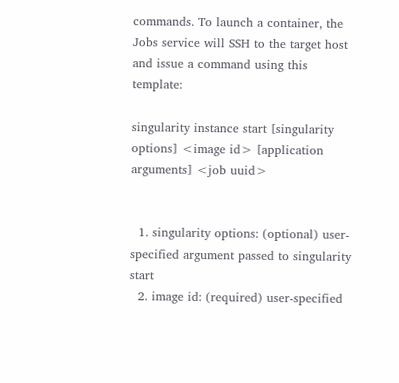commands. To launch a container, the Jobs service will SSH to the target host and issue a command using this template:

singularity instance start [singularity options] <image id> [application arguments] <job uuid>


  1. singularity options: (optional) user-specified argument passed to singularity start
  2. image id: (required) user-specified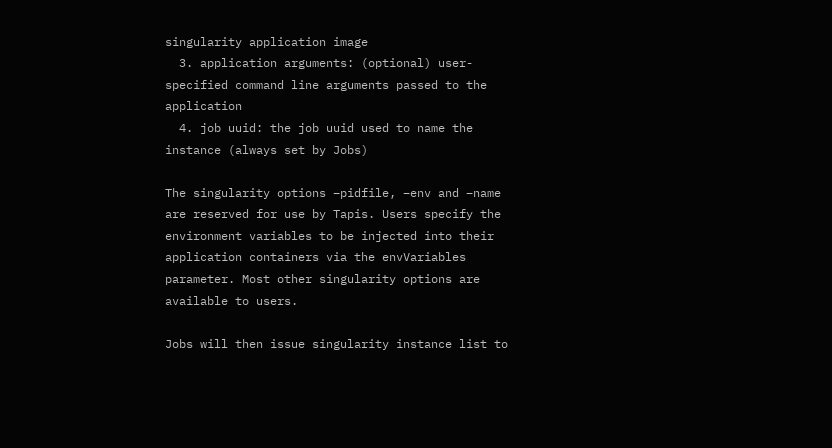singularity application image
  3. application arguments: (optional) user-specified command line arguments passed to the application
  4. job uuid: the job uuid used to name the instance (always set by Jobs)

The singularity options –pidfile, –env and –name are reserved for use by Tapis. Users specify the environment variables to be injected into their application containers via the envVariables parameter. Most other singularity options are available to users.

Jobs will then issue singularity instance list to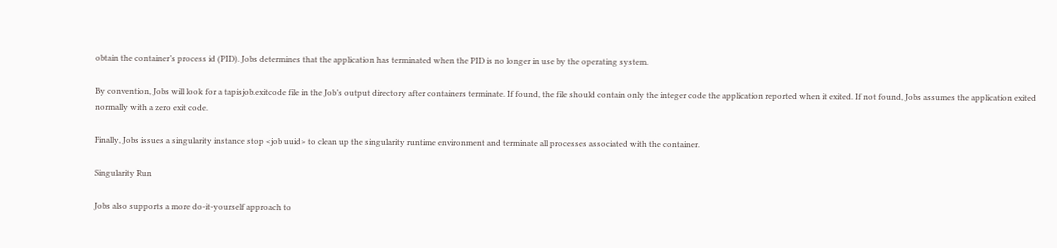obtain the container’s process id (PID). Jobs determines that the application has terminated when the PID is no longer in use by the operating system.

By convention, Jobs will look for a tapisjob.exitcode file in the Job’s output directory after containers terminate. If found, the file should contain only the integer code the application reported when it exited. If not found, Jobs assumes the application exited normally with a zero exit code.

Finally, Jobs issues a singularity instance stop <job uuid> to clean up the singularity runtime environment and terminate all processes associated with the container.

Singularity Run

Jobs also supports a more do-it-yourself approach to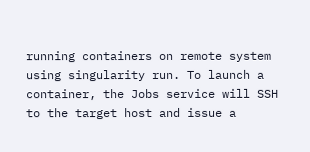running containers on remote system using singularity run. To launch a container, the Jobs service will SSH to the target host and issue a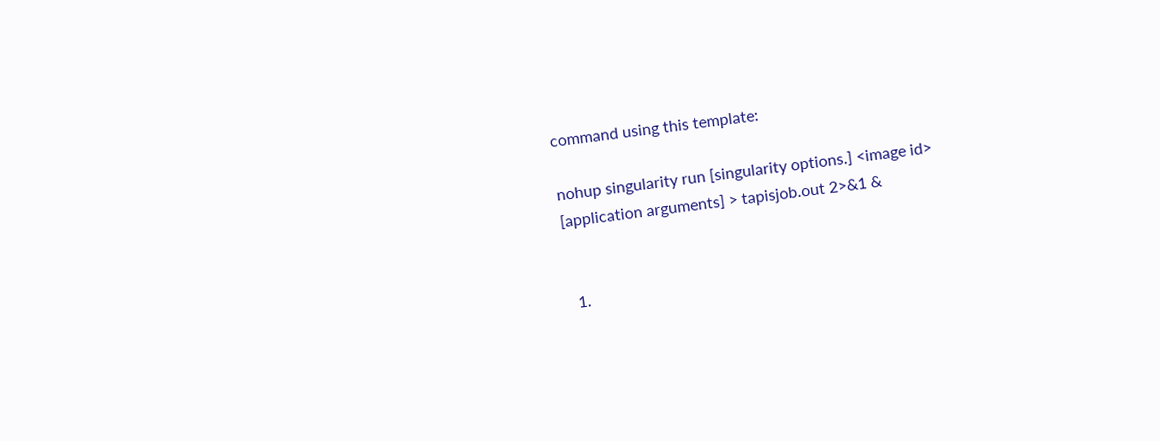command using this template:

nohup singularity run [singularity options.] <image id> [application arguments] > tapisjob.out 2>&1 &


  1.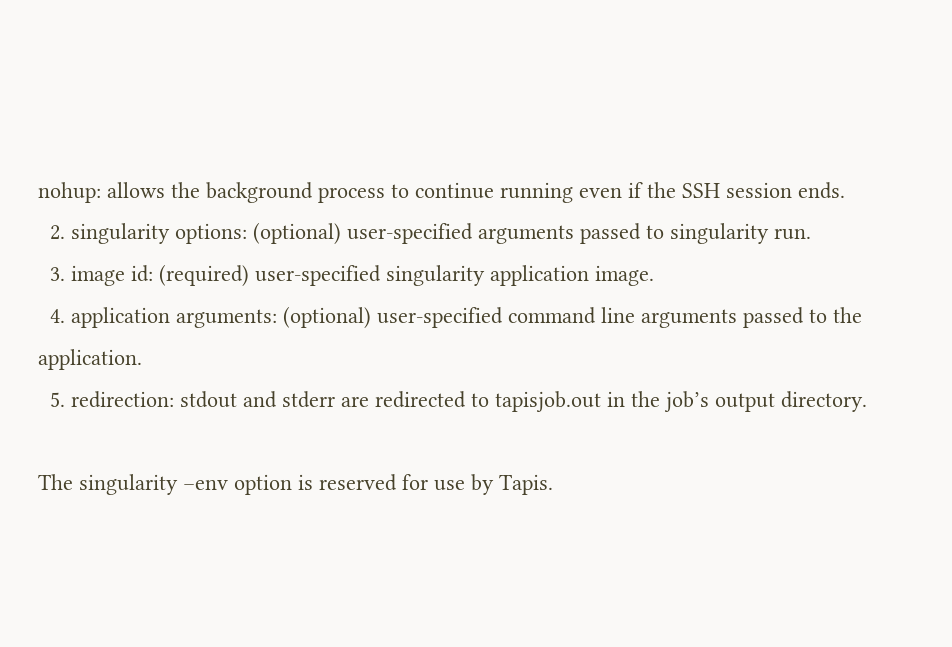nohup: allows the background process to continue running even if the SSH session ends.
  2. singularity options: (optional) user-specified arguments passed to singularity run.
  3. image id: (required) user-specified singularity application image.
  4. application arguments: (optional) user-specified command line arguments passed to the application.
  5. redirection: stdout and stderr are redirected to tapisjob.out in the job’s output directory.

The singularity –env option is reserved for use by Tapis.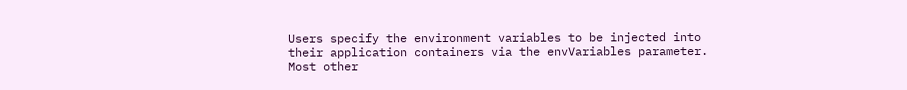Users specify the environment variables to be injected into their application containers via the envVariables parameter. Most other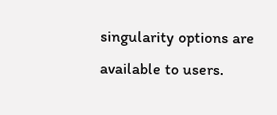singularity options are available to users.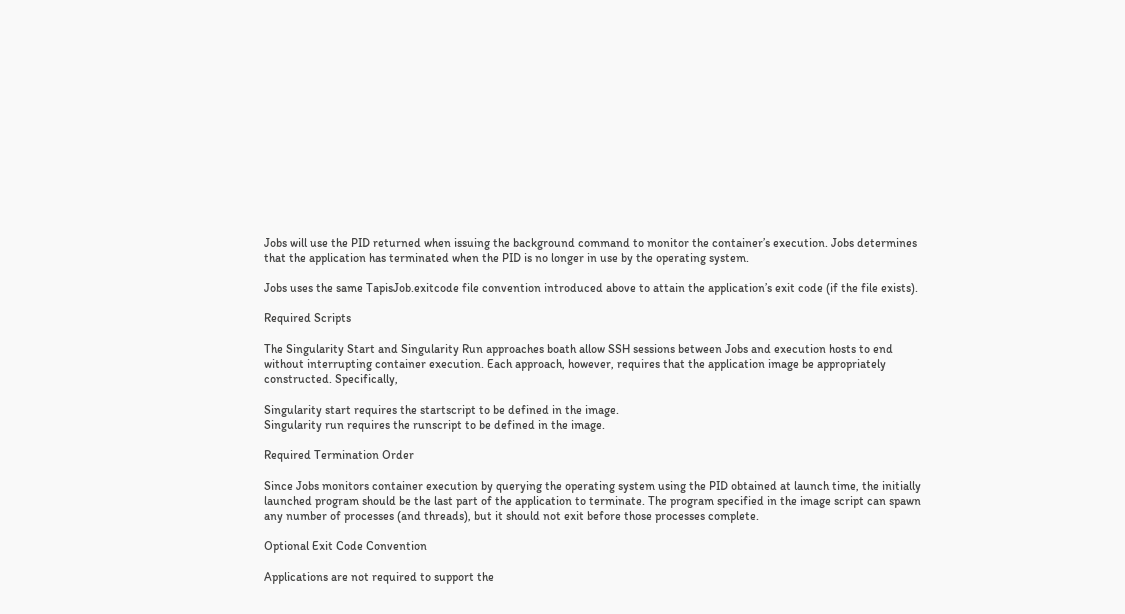Jobs will use the PID returned when issuing the background command to monitor the container’s execution. Jobs determines that the application has terminated when the PID is no longer in use by the operating system.

Jobs uses the same TapisJob.exitcode file convention introduced above to attain the application’s exit code (if the file exists).

Required Scripts

The Singularity Start and Singularity Run approaches boath allow SSH sessions between Jobs and execution hosts to end without interrupting container execution. Each approach, however, requires that the application image be appropriately constructed. Specifically,

Singularity start requires the startscript to be defined in the image.
Singularity run requires the runscript to be defined in the image.

Required Termination Order

Since Jobs monitors container execution by querying the operating system using the PID obtained at launch time, the initially launched program should be the last part of the application to terminate. The program specified in the image script can spawn any number of processes (and threads), but it should not exit before those processes complete.

Optional Exit Code Convention

Applications are not required to support the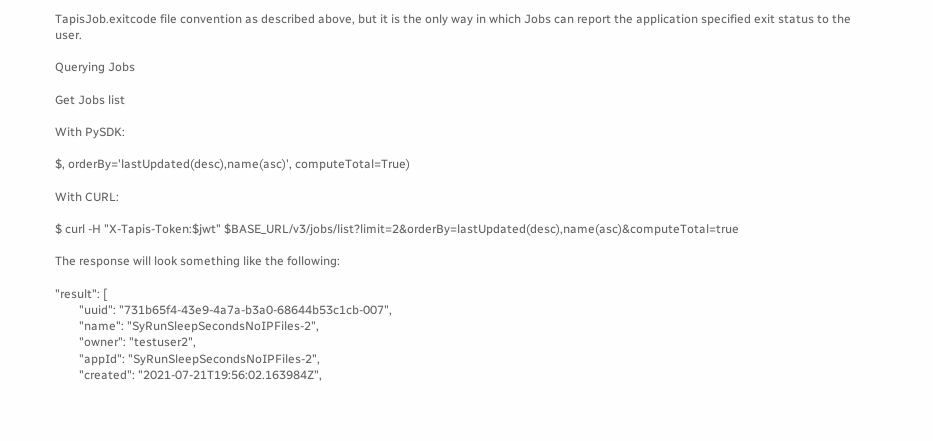TapisJob.exitcode file convention as described above, but it is the only way in which Jobs can report the application specified exit status to the user.

Querying Jobs

Get Jobs list

With PySDK:

$, orderBy='lastUpdated(desc),name(asc)', computeTotal=True)

With CURL:

$ curl -H "X-Tapis-Token:$jwt" $BASE_URL/v3/jobs/list?limit=2&orderBy=lastUpdated(desc),name(asc)&computeTotal=true

The response will look something like the following:

"result": [
        "uuid": "731b65f4-43e9-4a7a-b3a0-68644b53c1cb-007",
        "name": "SyRunSleepSecondsNoIPFiles-2",
        "owner": "testuser2",
        "appId": "SyRunSleepSecondsNoIPFiles-2",
        "created": "2021-07-21T19:56:02.163984Z",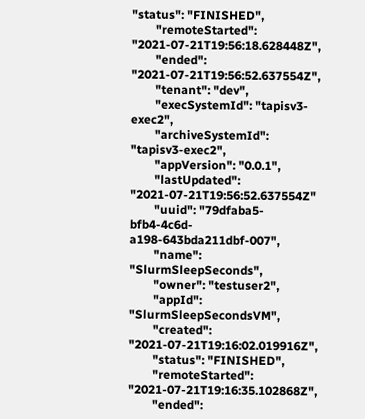"status": "FINISHED",
        "remoteStarted": "2021-07-21T19:56:18.628448Z",
        "ended": "2021-07-21T19:56:52.637554Z",
        "tenant": "dev",
        "execSystemId": "tapisv3-exec2",
        "archiveSystemId": "tapisv3-exec2",
        "appVersion": "0.0.1",
        "lastUpdated": "2021-07-21T19:56:52.637554Z"
        "uuid": "79dfaba5-bfb4-4c6d-a198-643bda211dbf-007",
        "name": "SlurmSleepSeconds",
        "owner": "testuser2",
        "appId": "SlurmSleepSecondsVM",
        "created": "2021-07-21T19:16:02.019916Z",
        "status": "FINISHED",
        "remoteStarted": "2021-07-21T19:16:35.102868Z",
        "ended":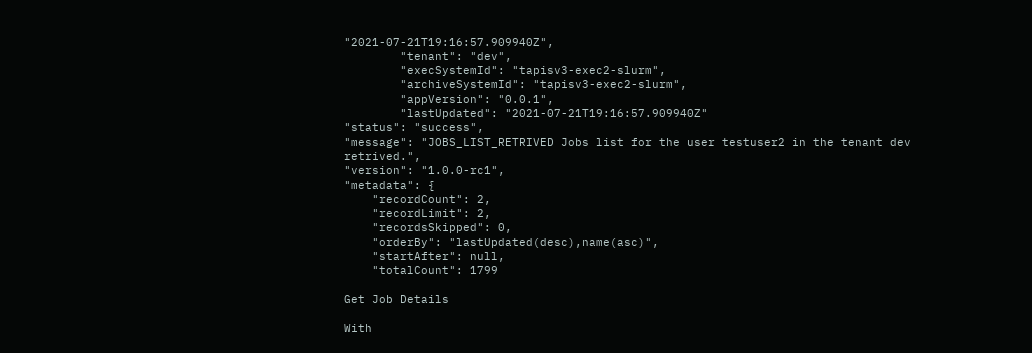"2021-07-21T19:16:57.909940Z",
        "tenant": "dev",
        "execSystemId": "tapisv3-exec2-slurm",
        "archiveSystemId": "tapisv3-exec2-slurm",
        "appVersion": "0.0.1",
        "lastUpdated": "2021-07-21T19:16:57.909940Z"
"status": "success",
"message": "JOBS_LIST_RETRIVED Jobs list for the user testuser2 in the tenant dev retrived.",
"version": "1.0.0-rc1",
"metadata": {
    "recordCount": 2,
    "recordLimit": 2,
    "recordsSkipped": 0,
    "orderBy": "lastUpdated(desc),name(asc)",
    "startAfter": null,
    "totalCount": 1799

Get Job Details

With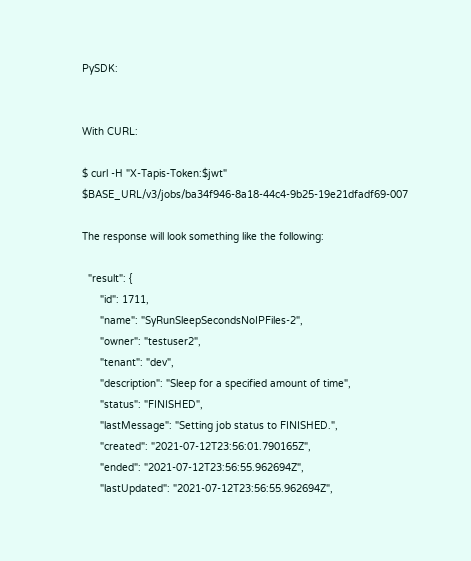PySDK:


With CURL:

$ curl -H "X-Tapis-Token:$jwt" $BASE_URL/v3/jobs/ba34f946-8a18-44c4-9b25-19e21dfadf69-007

The response will look something like the following:

  "result": {
      "id": 1711,
      "name": "SyRunSleepSecondsNoIPFiles-2",
      "owner": "testuser2",
      "tenant": "dev",
      "description": "Sleep for a specified amount of time",
      "status": "FINISHED",
      "lastMessage": "Setting job status to FINISHED.",
      "created": "2021-07-12T23:56:01.790165Z",
      "ended": "2021-07-12T23:56:55.962694Z",
      "lastUpdated": "2021-07-12T23:56:55.962694Z",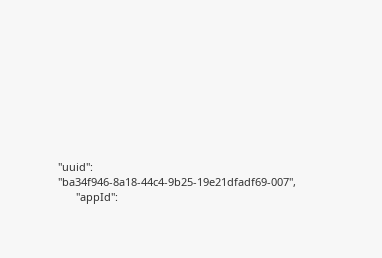"uuid": "ba34f946-8a18-44c4-9b25-19e21dfadf69-007",
      "appId":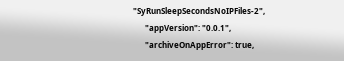"SyRunSleepSecondsNoIPFiles-2",
      "appVersion": "0.0.1",
      "archiveOnAppError": true,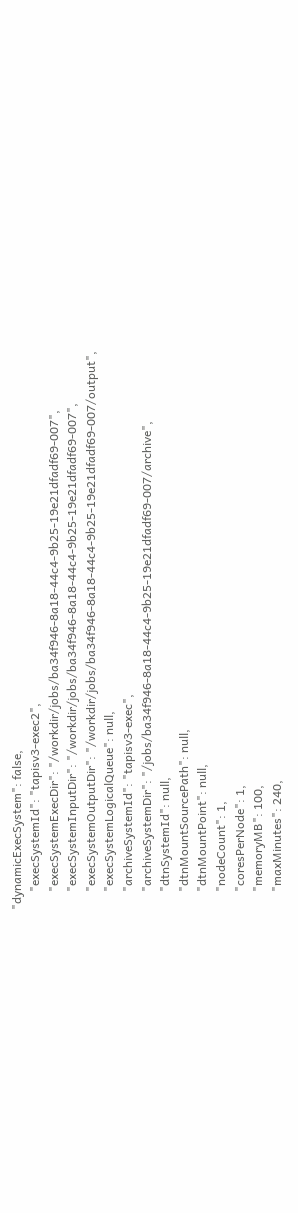"dynamicExecSystem": false,
      "execSystemId": "tapisv3-exec2",
      "execSystemExecDir": "/workdir/jobs/ba34f946-8a18-44c4-9b25-19e21dfadf69-007",
      "execSystemInputDir": "/workdir/jobs/ba34f946-8a18-44c4-9b25-19e21dfadf69-007",
      "execSystemOutputDir": "/workdir/jobs/ba34f946-8a18-44c4-9b25-19e21dfadf69-007/output",
      "execSystemLogicalQueue": null,
      "archiveSystemId": "tapisv3-exec",
      "archiveSystemDir": "/jobs/ba34f946-8a18-44c4-9b25-19e21dfadf69-007/archive",
      "dtnSystemId": null,
      "dtnMountSourcePath": null,
      "dtnMountPoint": null,
      "nodeCount": 1,
      "coresPerNode": 1,
      "memoryMB": 100,
      "maxMinutes": 240,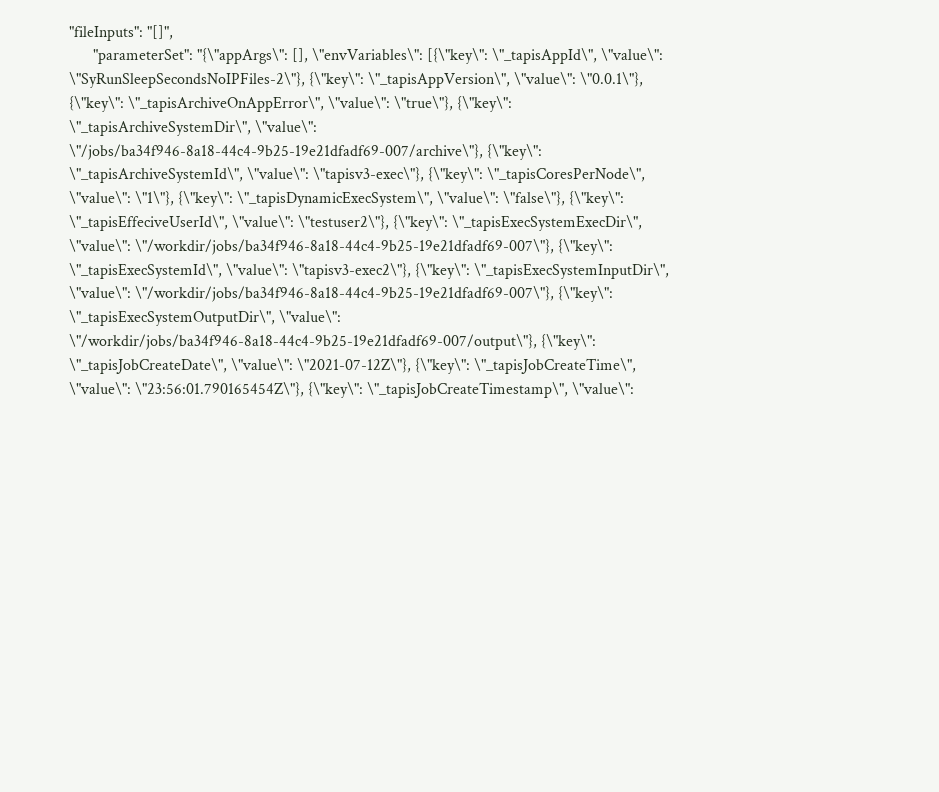"fileInputs": "[]",
      "parameterSet": "{\"appArgs\": [], \"envVariables\": [{\"key\": \"_tapisAppId\", \"value\": \"SyRunSleepSecondsNoIPFiles-2\"}, {\"key\": \"_tapisAppVersion\", \"value\": \"0.0.1\"}, {\"key\": \"_tapisArchiveOnAppError\", \"value\": \"true\"}, {\"key\": \"_tapisArchiveSystemDir\", \"value\": \"/jobs/ba34f946-8a18-44c4-9b25-19e21dfadf69-007/archive\"}, {\"key\": \"_tapisArchiveSystemId\", \"value\": \"tapisv3-exec\"}, {\"key\": \"_tapisCoresPerNode\", \"value\": \"1\"}, {\"key\": \"_tapisDynamicExecSystem\", \"value\": \"false\"}, {\"key\": \"_tapisEffeciveUserId\", \"value\": \"testuser2\"}, {\"key\": \"_tapisExecSystemExecDir\", \"value\": \"/workdir/jobs/ba34f946-8a18-44c4-9b25-19e21dfadf69-007\"}, {\"key\": \"_tapisExecSystemId\", \"value\": \"tapisv3-exec2\"}, {\"key\": \"_tapisExecSystemInputDir\", \"value\": \"/workdir/jobs/ba34f946-8a18-44c4-9b25-19e21dfadf69-007\"}, {\"key\": \"_tapisExecSystemOutputDir\", \"value\": \"/workdir/jobs/ba34f946-8a18-44c4-9b25-19e21dfadf69-007/output\"}, {\"key\": \"_tapisJobCreateDate\", \"value\": \"2021-07-12Z\"}, {\"key\": \"_tapisJobCreateTime\", \"value\": \"23:56:01.790165454Z\"}, {\"key\": \"_tapisJobCreateTimestamp\", \"value\":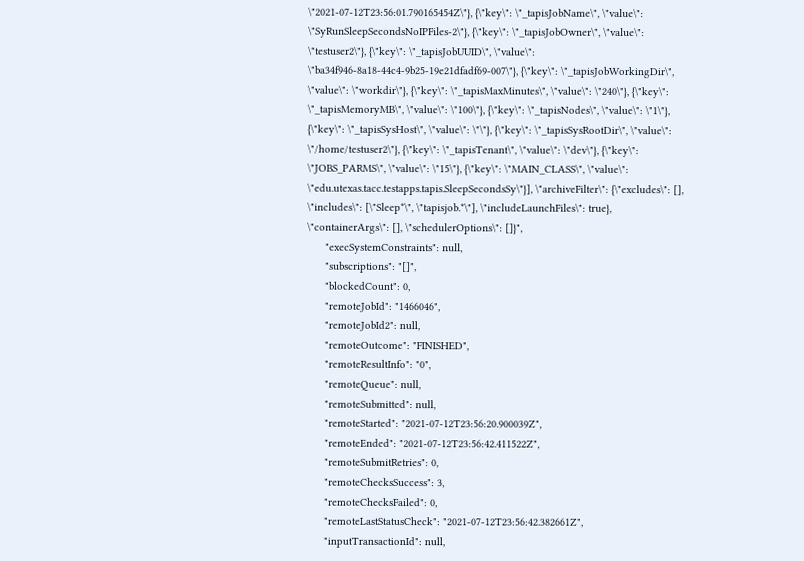\"2021-07-12T23:56:01.790165454Z\"}, {\"key\": \"_tapisJobName\", \"value\": \"SyRunSleepSecondsNoIPFiles-2\"}, {\"key\": \"_tapisJobOwner\", \"value\": \"testuser2\"}, {\"key\": \"_tapisJobUUID\", \"value\": \"ba34f946-8a18-44c4-9b25-19e21dfadf69-007\"}, {\"key\": \"_tapisJobWorkingDir\", \"value\": \"workdir\"}, {\"key\": \"_tapisMaxMinutes\", \"value\": \"240\"}, {\"key\": \"_tapisMemoryMB\", \"value\": \"100\"}, {\"key\": \"_tapisNodes\", \"value\": \"1\"}, {\"key\": \"_tapisSysHost\", \"value\": \"\"}, {\"key\": \"_tapisSysRootDir\", \"value\": \"/home/testuser2\"}, {\"key\": \"_tapisTenant\", \"value\": \"dev\"}, {\"key\": \"JOBS_PARMS\", \"value\": \"15\"}, {\"key\": \"MAIN_CLASS\", \"value\": \"edu.utexas.tacc.testapps.tapis.SleepSecondsSy\"}], \"archiveFilter\": {\"excludes\": [], \"includes\": [\"Sleep*\", \"tapisjob.*\"], \"includeLaunchFiles\": true}, \"containerArgs\": [], \"schedulerOptions\": []}",
      "execSystemConstraints": null,
      "subscriptions": "[]",
      "blockedCount": 0,
      "remoteJobId": "1466046",
      "remoteJobId2": null,
      "remoteOutcome": "FINISHED",
      "remoteResultInfo": "0",
      "remoteQueue": null,
      "remoteSubmitted": null,
      "remoteStarted": "2021-07-12T23:56:20.900039Z",
      "remoteEnded": "2021-07-12T23:56:42.411522Z",
      "remoteSubmitRetries": 0,
      "remoteChecksSuccess": 3,
      "remoteChecksFailed": 0,
      "remoteLastStatusCheck": "2021-07-12T23:56:42.382661Z",
      "inputTransactionId": null,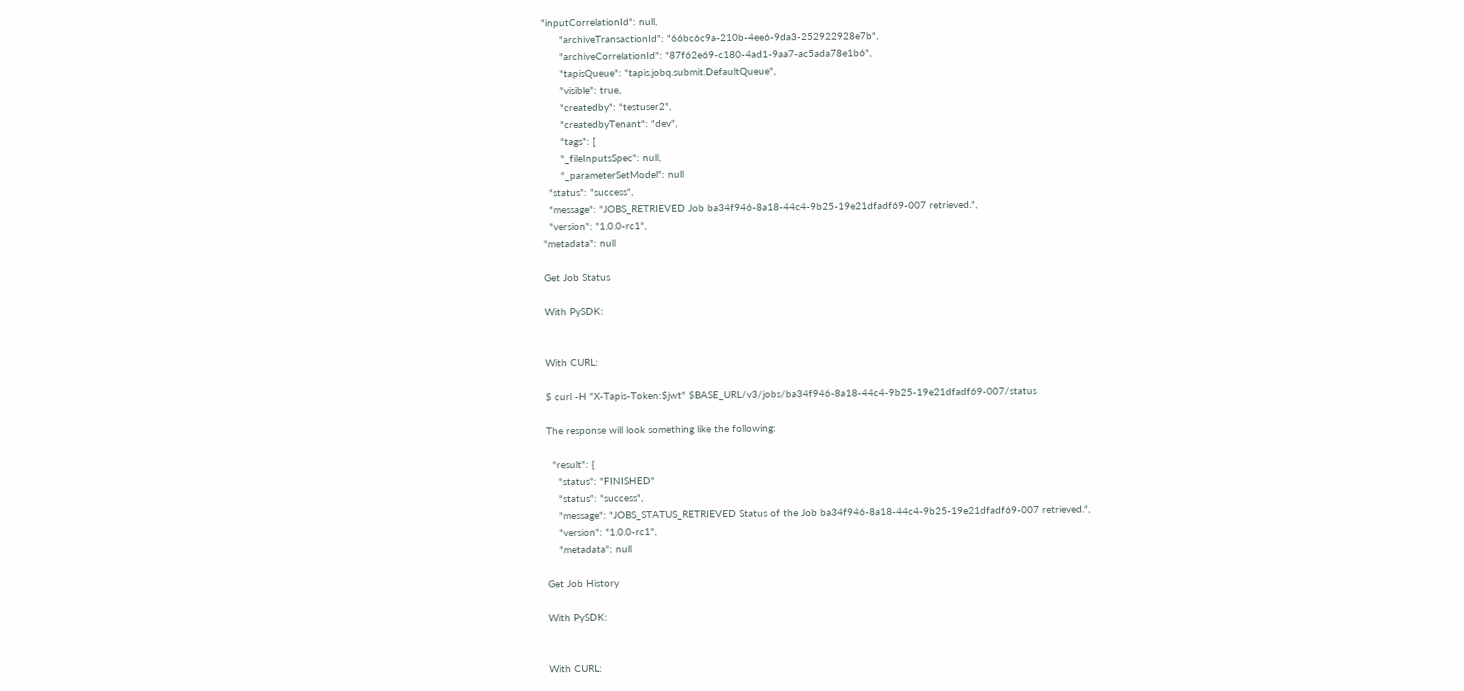"inputCorrelationId": null,
      "archiveTransactionId": "66bc6c9a-210b-4ee6-9da3-252922928e7b",
      "archiveCorrelationId": "87f62e69-c180-4ad1-9aa7-ac5ada78e1b6",
      "tapisQueue": "tapis.jobq.submit.DefaultQueue",
      "visible": true,
      "createdby": "testuser2",
      "createdbyTenant": "dev",
      "tags": [
      "_fileInputsSpec": null,
      "_parameterSetModel": null
  "status": "success",
  "message": "JOBS_RETRIEVED Job ba34f946-8a18-44c4-9b25-19e21dfadf69-007 retrieved.",
  "version": "1.0.0-rc1",
"metadata": null

Get Job Status

With PySDK:


With CURL:

$ curl -H "X-Tapis-Token:$jwt" $BASE_URL/v3/jobs/ba34f946-8a18-44c4-9b25-19e21dfadf69-007/status

The response will look something like the following:

  "result": {
    "status": "FINISHED"
    "status": "success",
    "message": "JOBS_STATUS_RETRIEVED Status of the Job ba34f946-8a18-44c4-9b25-19e21dfadf69-007 retrieved.",
    "version": "1.0.0-rc1",
    "metadata": null

Get Job History

With PySDK:


With CURL: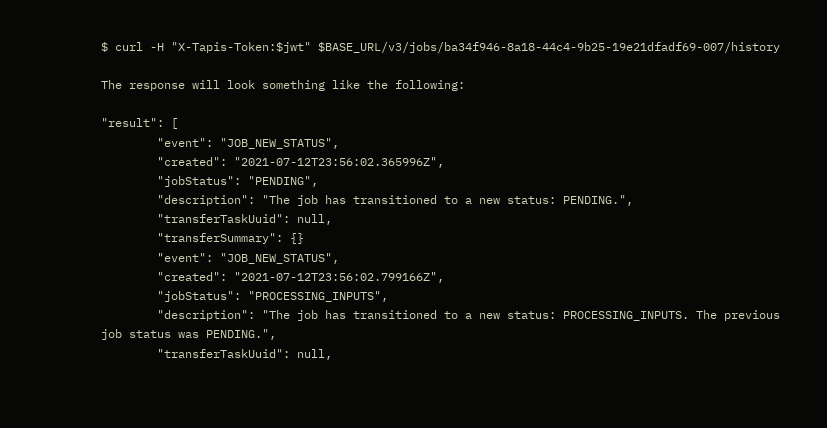$ curl -H "X-Tapis-Token:$jwt" $BASE_URL/v3/jobs/ba34f946-8a18-44c4-9b25-19e21dfadf69-007/history

The response will look something like the following:

"result": [
        "event": "JOB_NEW_STATUS",
        "created": "2021-07-12T23:56:02.365996Z",
        "jobStatus": "PENDING",
        "description": "The job has transitioned to a new status: PENDING.",
        "transferTaskUuid": null,
        "transferSummary": {}
        "event": "JOB_NEW_STATUS",
        "created": "2021-07-12T23:56:02.799166Z",
        "jobStatus": "PROCESSING_INPUTS",
        "description": "The job has transitioned to a new status: PROCESSING_INPUTS. The previous job status was PENDING.",
        "transferTaskUuid": null,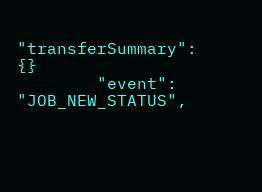"transferSummary": {}
        "event": "JOB_NEW_STATUS",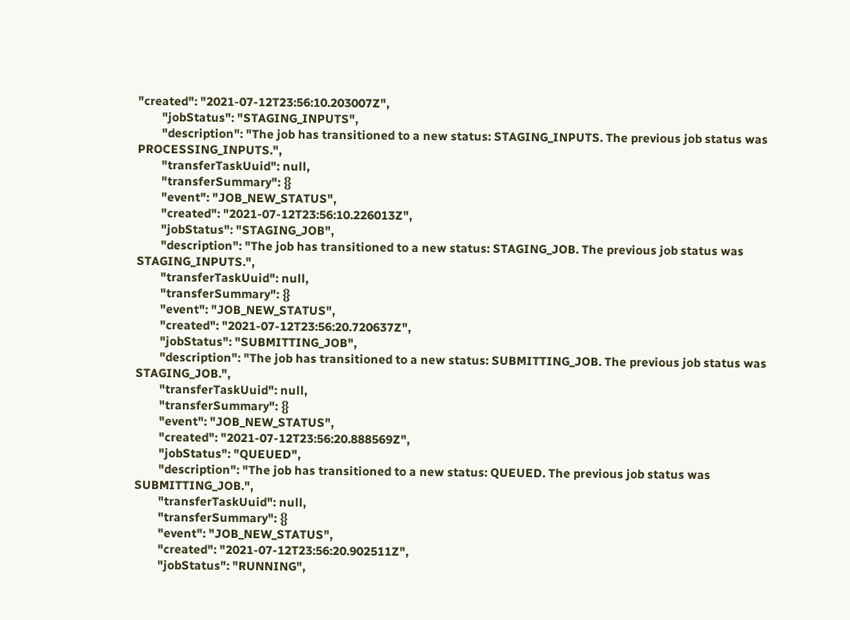"created": "2021-07-12T23:56:10.203007Z",
        "jobStatus": "STAGING_INPUTS",
        "description": "The job has transitioned to a new status: STAGING_INPUTS. The previous job status was PROCESSING_INPUTS.",
        "transferTaskUuid": null,
        "transferSummary": {}
        "event": "JOB_NEW_STATUS",
        "created": "2021-07-12T23:56:10.226013Z",
        "jobStatus": "STAGING_JOB",
        "description": "The job has transitioned to a new status: STAGING_JOB. The previous job status was STAGING_INPUTS.",
        "transferTaskUuid": null,
        "transferSummary": {}
        "event": "JOB_NEW_STATUS",
        "created": "2021-07-12T23:56:20.720637Z",
        "jobStatus": "SUBMITTING_JOB",
        "description": "The job has transitioned to a new status: SUBMITTING_JOB. The previous job status was STAGING_JOB.",
        "transferTaskUuid": null,
        "transferSummary": {}
        "event": "JOB_NEW_STATUS",
        "created": "2021-07-12T23:56:20.888569Z",
        "jobStatus": "QUEUED",
        "description": "The job has transitioned to a new status: QUEUED. The previous job status was SUBMITTING_JOB.",
        "transferTaskUuid": null,
        "transferSummary": {}
        "event": "JOB_NEW_STATUS",
        "created": "2021-07-12T23:56:20.902511Z",
        "jobStatus": "RUNNING",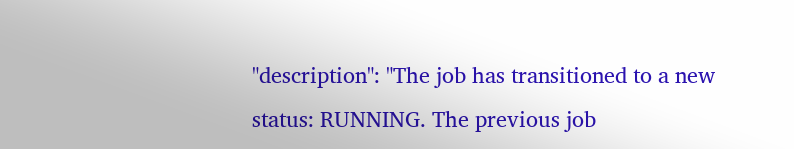"description": "The job has transitioned to a new status: RUNNING. The previous job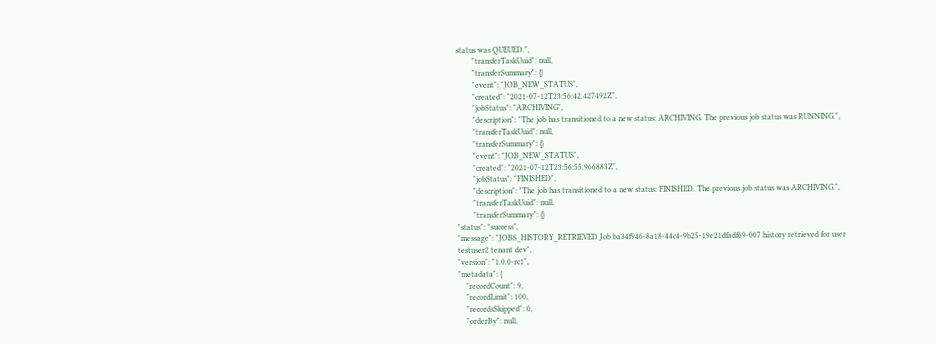status was QUEUED.",
        "transferTaskUuid": null,
        "transferSummary": {}
        "event": "JOB_NEW_STATUS",
        "created": "2021-07-12T23:56:42.427492Z",
        "jobStatus": "ARCHIVING",
        "description": "The job has transitioned to a new status: ARCHIVING. The previous job status was RUNNING.",
        "transferTaskUuid": null,
        "transferSummary": {}
        "event": "JOB_NEW_STATUS",
        "created": "2021-07-12T23:56:55.966883Z",
        "jobStatus": "FINISHED",
        "description": "The job has transitioned to a new status: FINISHED. The previous job status was ARCHIVING.",
        "transferTaskUuid": null,
        "transferSummary": {}
"status": "success",
"message": "JOBS_HISTORY_RETRIEVED Job ba34f946-8a18-44c4-9b25-19e21dfadf69-007 history retrieved for user testuser2 tenant dev",
"version": "1.0.0-rc1",
"metadata": {
    "recordCount": 9,
    "recordLimit": 100,
    "recordsSkipped": 0,
    "orderBy": null,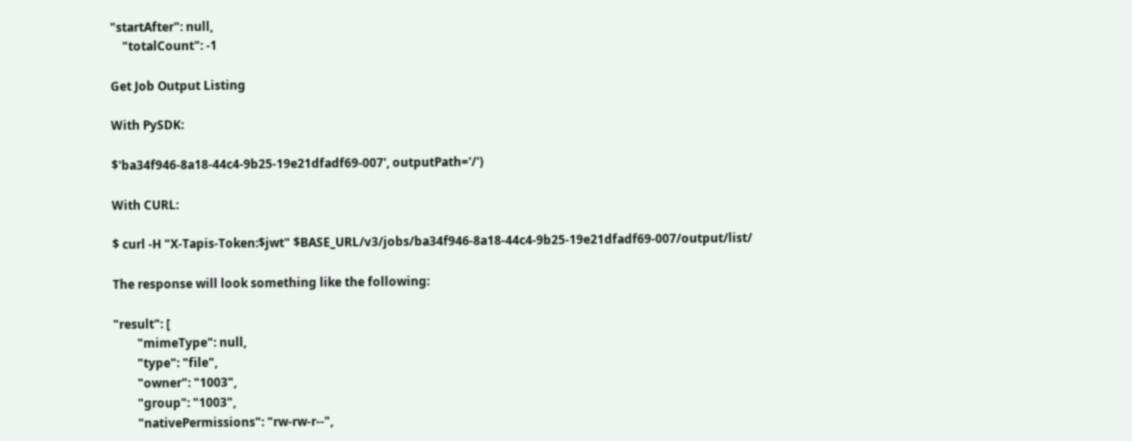"startAfter": null,
    "totalCount": -1

Get Job Output Listing

With PySDK:

$'ba34f946-8a18-44c4-9b25-19e21dfadf69-007', outputPath='/')

With CURL:

$ curl -H "X-Tapis-Token:$jwt" $BASE_URL/v3/jobs/ba34f946-8a18-44c4-9b25-19e21dfadf69-007/output/list/

The response will look something like the following:

"result": [
        "mimeType": null,
        "type": "file",
        "owner": "1003",
        "group": "1003",
        "nativePermissions": "rw-rw-r--",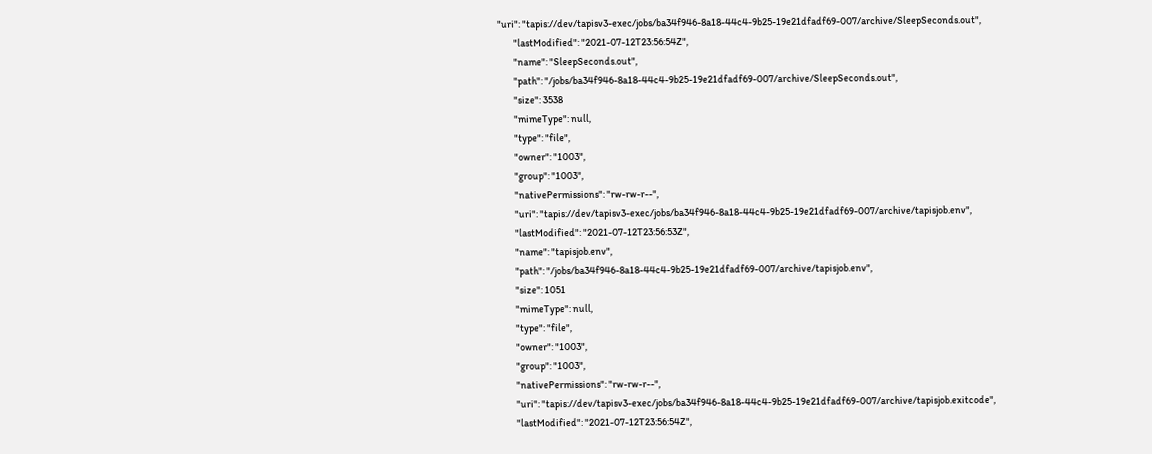"uri": "tapis://dev/tapisv3-exec/jobs/ba34f946-8a18-44c4-9b25-19e21dfadf69-007/archive/SleepSeconds.out",
        "lastModified": "2021-07-12T23:56:54Z",
        "name": "SleepSeconds.out",
        "path": "/jobs/ba34f946-8a18-44c4-9b25-19e21dfadf69-007/archive/SleepSeconds.out",
        "size": 3538
        "mimeType": null,
        "type": "file",
        "owner": "1003",
        "group": "1003",
        "nativePermissions": "rw-rw-r--",
        "uri": "tapis://dev/tapisv3-exec/jobs/ba34f946-8a18-44c4-9b25-19e21dfadf69-007/archive/tapisjob.env",
        "lastModified": "2021-07-12T23:56:53Z",
        "name": "tapisjob.env",
        "path": "/jobs/ba34f946-8a18-44c4-9b25-19e21dfadf69-007/archive/tapisjob.env",
        "size": 1051
        "mimeType": null,
        "type": "file",
        "owner": "1003",
        "group": "1003",
        "nativePermissions": "rw-rw-r--",
        "uri": "tapis://dev/tapisv3-exec/jobs/ba34f946-8a18-44c4-9b25-19e21dfadf69-007/archive/tapisjob.exitcode",
        "lastModified": "2021-07-12T23:56:54Z",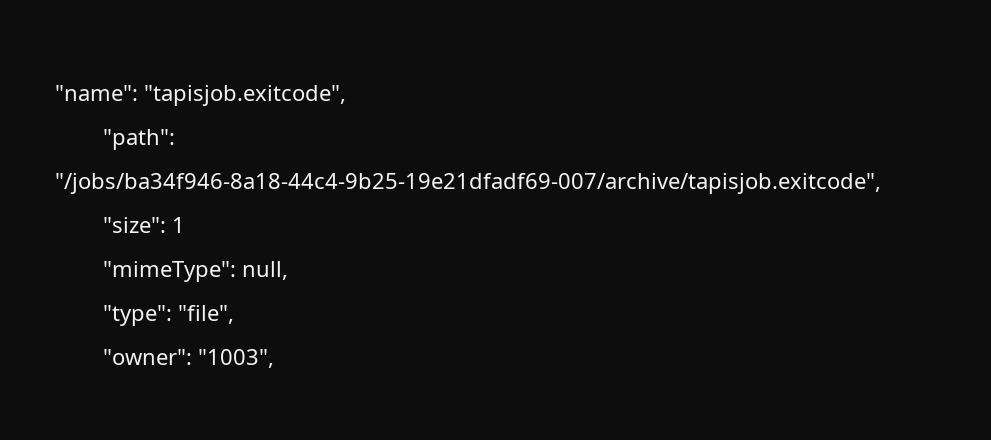"name": "tapisjob.exitcode",
        "path": "/jobs/ba34f946-8a18-44c4-9b25-19e21dfadf69-007/archive/tapisjob.exitcode",
        "size": 1
        "mimeType": null,
        "type": "file",
        "owner": "1003",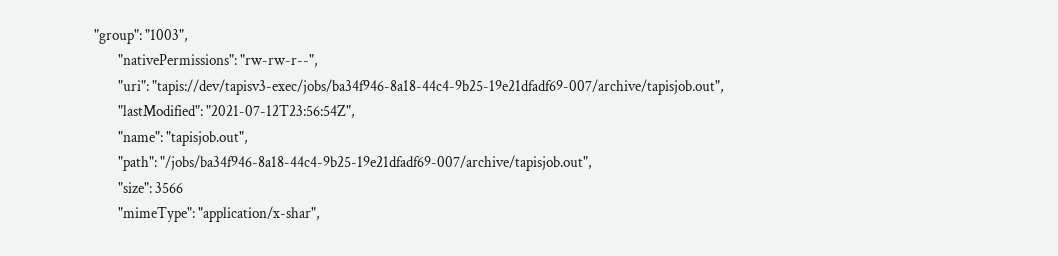"group": "1003",
        "nativePermissions": "rw-rw-r--",
        "uri": "tapis://dev/tapisv3-exec/jobs/ba34f946-8a18-44c4-9b25-19e21dfadf69-007/archive/tapisjob.out",
        "lastModified": "2021-07-12T23:56:54Z",
        "name": "tapisjob.out",
        "path": "/jobs/ba34f946-8a18-44c4-9b25-19e21dfadf69-007/archive/tapisjob.out",
        "size": 3566
        "mimeType": "application/x-shar",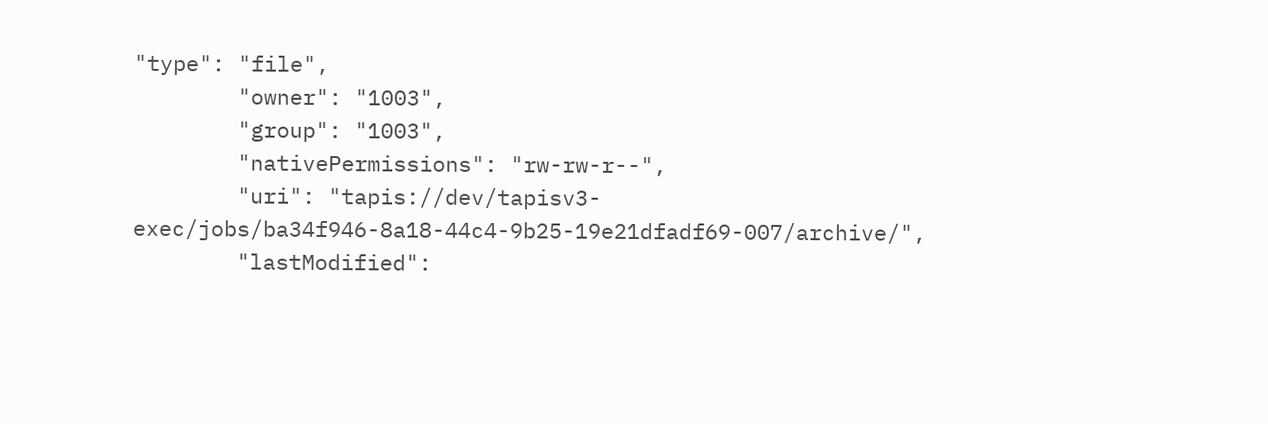"type": "file",
        "owner": "1003",
        "group": "1003",
        "nativePermissions": "rw-rw-r--",
        "uri": "tapis://dev/tapisv3-exec/jobs/ba34f946-8a18-44c4-9b25-19e21dfadf69-007/archive/",
        "lastModified":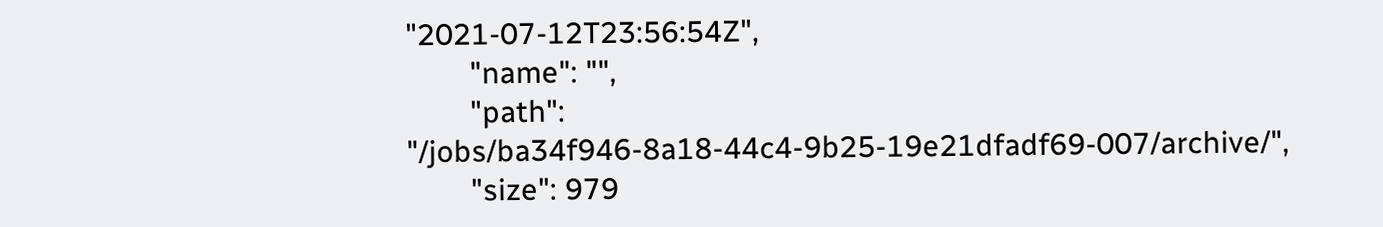"2021-07-12T23:56:54Z",
        "name": "",
        "path": "/jobs/ba34f946-8a18-44c4-9b25-19e21dfadf69-007/archive/",
        "size": 979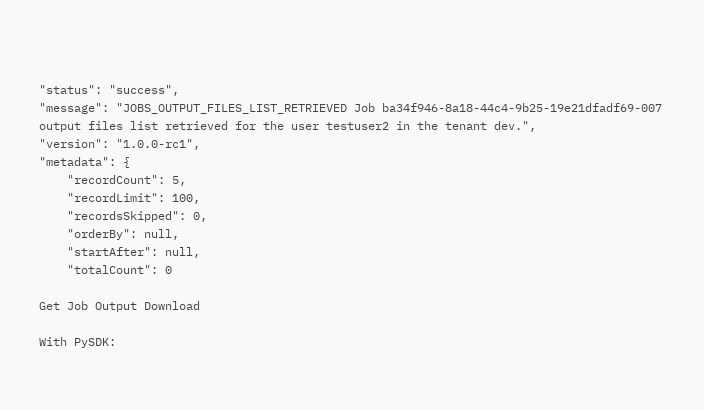"status": "success",
"message": "JOBS_OUTPUT_FILES_LIST_RETRIEVED Job ba34f946-8a18-44c4-9b25-19e21dfadf69-007 output files list retrieved for the user testuser2 in the tenant dev.",
"version": "1.0.0-rc1",
"metadata": {
    "recordCount": 5,
    "recordLimit": 100,
    "recordsSkipped": 0,
    "orderBy": null,
    "startAfter": null,
    "totalCount": 0

Get Job Output Download

With PySDK: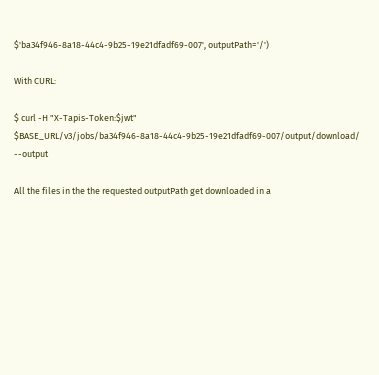$'ba34f946-8a18-44c4-9b25-19e21dfadf69-007', outputPath='/')

With CURL:

$ curl -H "X-Tapis-Token:$jwt" $BASE_URL/v3/jobs/ba34f946-8a18-44c4-9b25-19e21dfadf69-007/output/download/ --output

All the files in the the requested outputPath get downloaded in a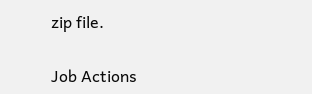zip file.

Job Actions